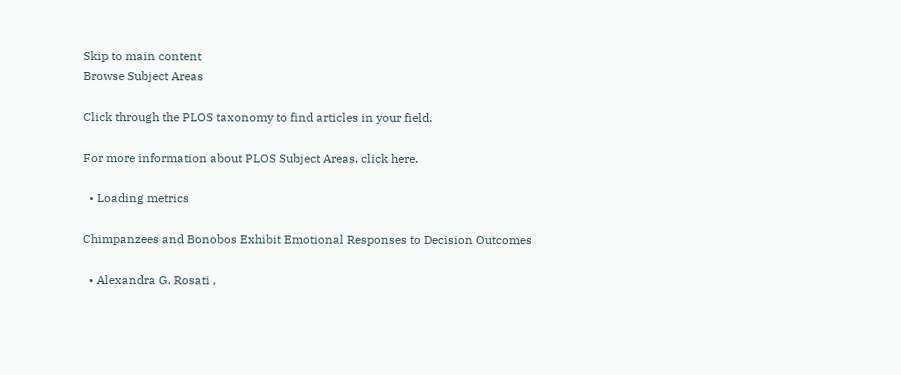Skip to main content
Browse Subject Areas

Click through the PLOS taxonomy to find articles in your field.

For more information about PLOS Subject Areas, click here.

  • Loading metrics

Chimpanzees and Bonobos Exhibit Emotional Responses to Decision Outcomes

  • Alexandra G. Rosati ,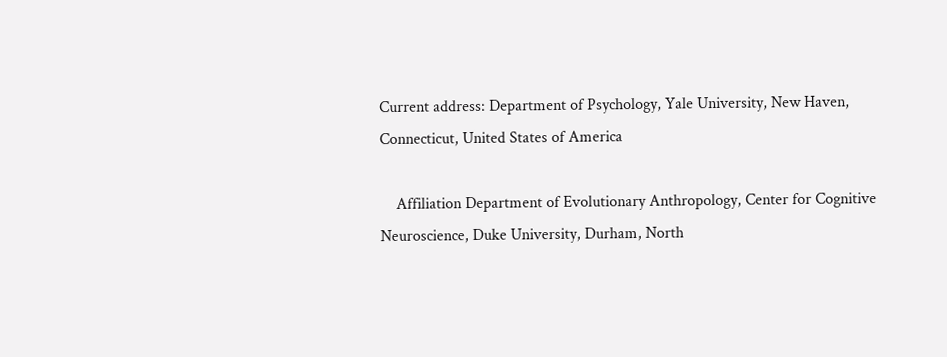Current address: Department of Psychology, Yale University, New Haven, Connecticut, United States of America

    Affiliation Department of Evolutionary Anthropology, Center for Cognitive Neuroscience, Duke University, Durham, North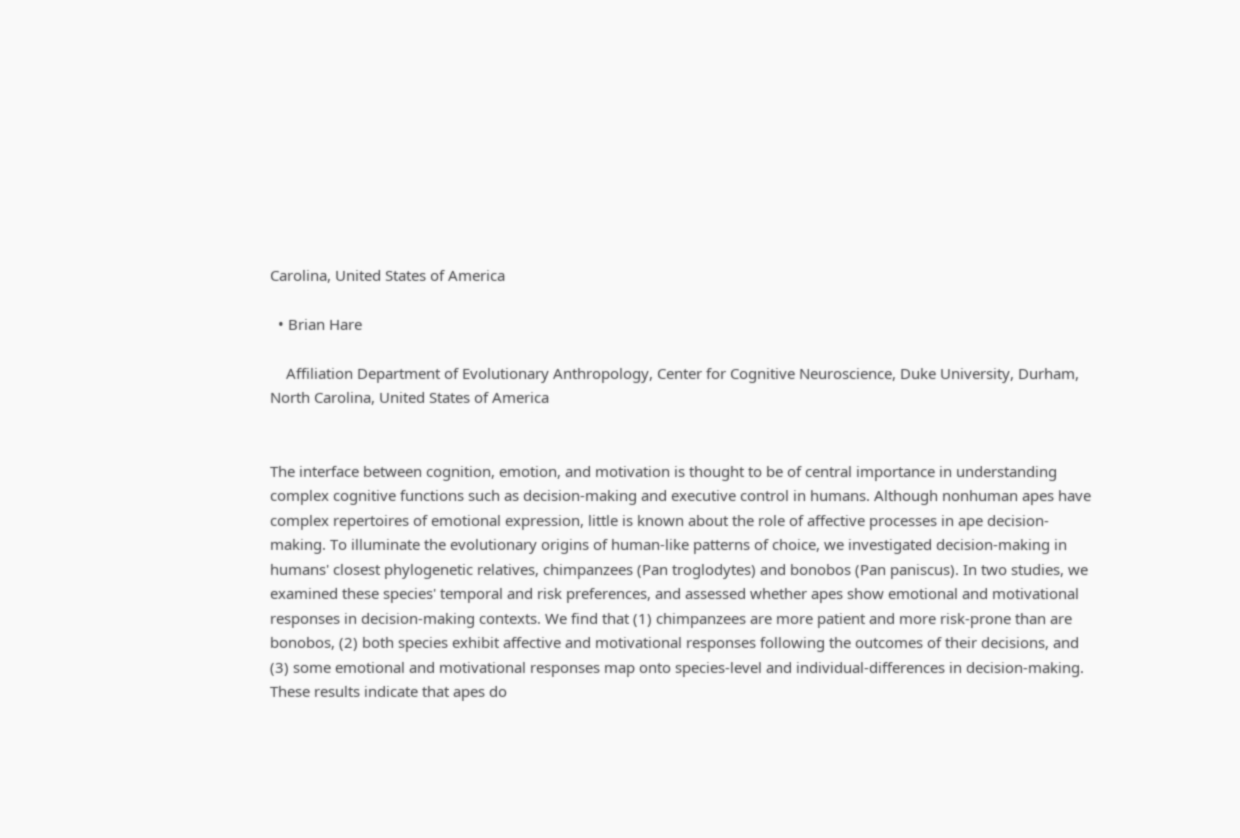Carolina, United States of America

  • Brian Hare

    Affiliation Department of Evolutionary Anthropology, Center for Cognitive Neuroscience, Duke University, Durham, North Carolina, United States of America


The interface between cognition, emotion, and motivation is thought to be of central importance in understanding complex cognitive functions such as decision-making and executive control in humans. Although nonhuman apes have complex repertoires of emotional expression, little is known about the role of affective processes in ape decision-making. To illuminate the evolutionary origins of human-like patterns of choice, we investigated decision-making in humans' closest phylogenetic relatives, chimpanzees (Pan troglodytes) and bonobos (Pan paniscus). In two studies, we examined these species' temporal and risk preferences, and assessed whether apes show emotional and motivational responses in decision-making contexts. We find that (1) chimpanzees are more patient and more risk-prone than are bonobos, (2) both species exhibit affective and motivational responses following the outcomes of their decisions, and (3) some emotional and motivational responses map onto species-level and individual-differences in decision-making. These results indicate that apes do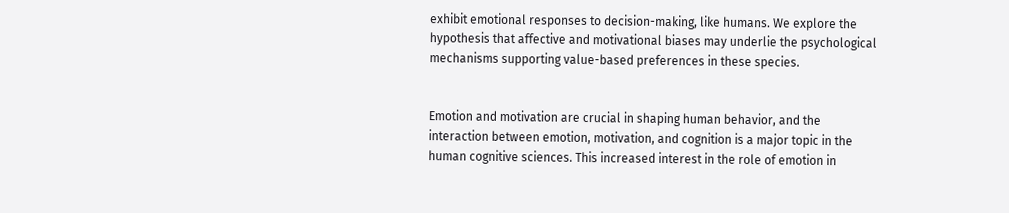exhibit emotional responses to decision-making, like humans. We explore the hypothesis that affective and motivational biases may underlie the psychological mechanisms supporting value-based preferences in these species.


Emotion and motivation are crucial in shaping human behavior, and the interaction between emotion, motivation, and cognition is a major topic in the human cognitive sciences. This increased interest in the role of emotion in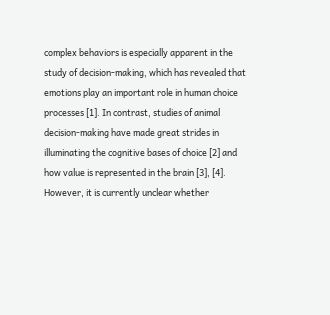complex behaviors is especially apparent in the study of decision-making, which has revealed that emotions play an important role in human choice processes [1]. In contrast, studies of animal decision-making have made great strides in illuminating the cognitive bases of choice [2] and how value is represented in the brain [3], [4]. However, it is currently unclear whether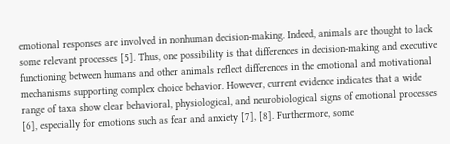emotional responses are involved in nonhuman decision-making. Indeed, animals are thought to lack some relevant processes [5]. Thus, one possibility is that differences in decision-making and executive functioning between humans and other animals reflect differences in the emotional and motivational mechanisms supporting complex choice behavior. However, current evidence indicates that a wide range of taxa show clear behavioral, physiological, and neurobiological signs of emotional processes [6], especially for emotions such as fear and anxiety [7], [8]. Furthermore, some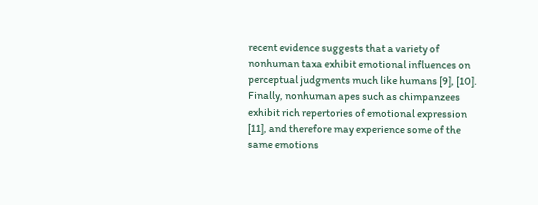recent evidence suggests that a variety of nonhuman taxa exhibit emotional influences on perceptual judgments much like humans [9], [10]. Finally, nonhuman apes such as chimpanzees exhibit rich repertories of emotional expression [11], and therefore may experience some of the same emotions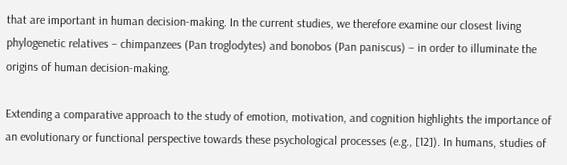that are important in human decision-making. In the current studies, we therefore examine our closest living phylogenetic relatives – chimpanzees (Pan troglodytes) and bonobos (Pan paniscus) – in order to illuminate the origins of human decision-making.

Extending a comparative approach to the study of emotion, motivation, and cognition highlights the importance of an evolutionary or functional perspective towards these psychological processes (e.g., [12]). In humans, studies of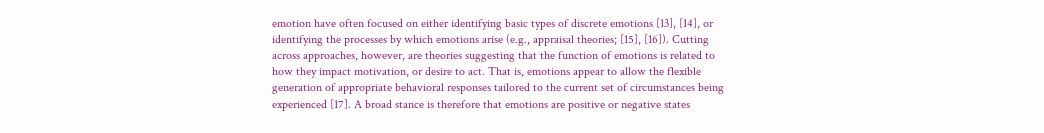emotion have often focused on either identifying basic types of discrete emotions [13], [14], or identifying the processes by which emotions arise (e.g., appraisal theories; [15], [16]). Cutting across approaches, however, are theories suggesting that the function of emotions is related to how they impact motivation, or desire to act. That is, emotions appear to allow the flexible generation of appropriate behavioral responses tailored to the current set of circumstances being experienced [17]. A broad stance is therefore that emotions are positive or negative states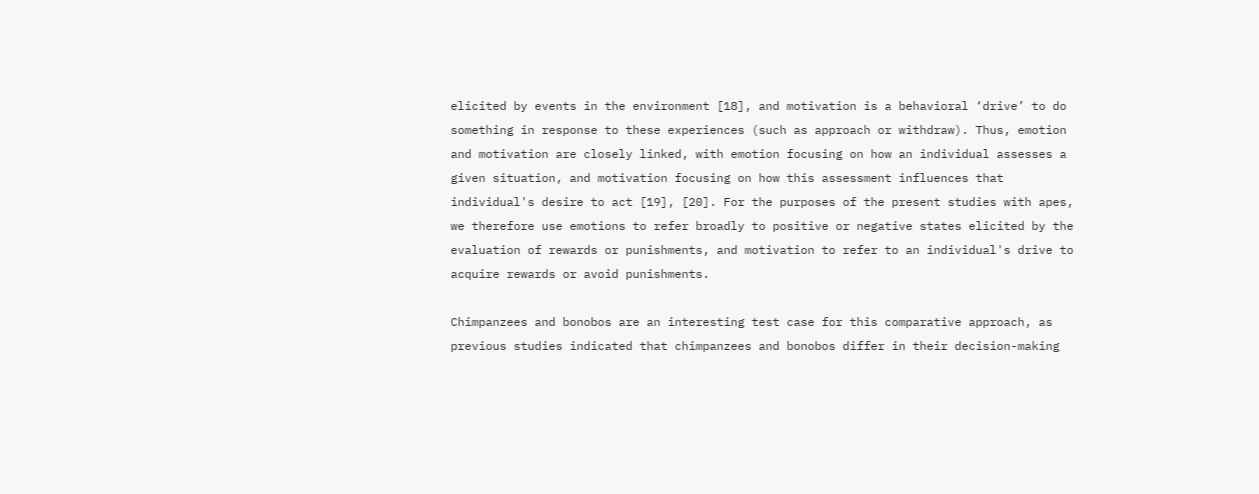elicited by events in the environment [18], and motivation is a behavioral ‘drive’ to do something in response to these experiences (such as approach or withdraw). Thus, emotion and motivation are closely linked, with emotion focusing on how an individual assesses a given situation, and motivation focusing on how this assessment influences that individual's desire to act [19], [20]. For the purposes of the present studies with apes, we therefore use emotions to refer broadly to positive or negative states elicited by the evaluation of rewards or punishments, and motivation to refer to an individual's drive to acquire rewards or avoid punishments.

Chimpanzees and bonobos are an interesting test case for this comparative approach, as previous studies indicated that chimpanzees and bonobos differ in their decision-making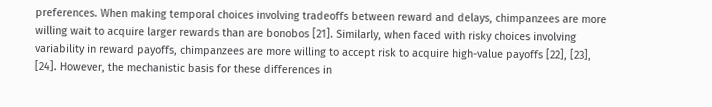preferences. When making temporal choices involving tradeoffs between reward and delays, chimpanzees are more willing wait to acquire larger rewards than are bonobos [21]. Similarly, when faced with risky choices involving variability in reward payoffs, chimpanzees are more willing to accept risk to acquire high-value payoffs [22], [23], [24]. However, the mechanistic basis for these differences in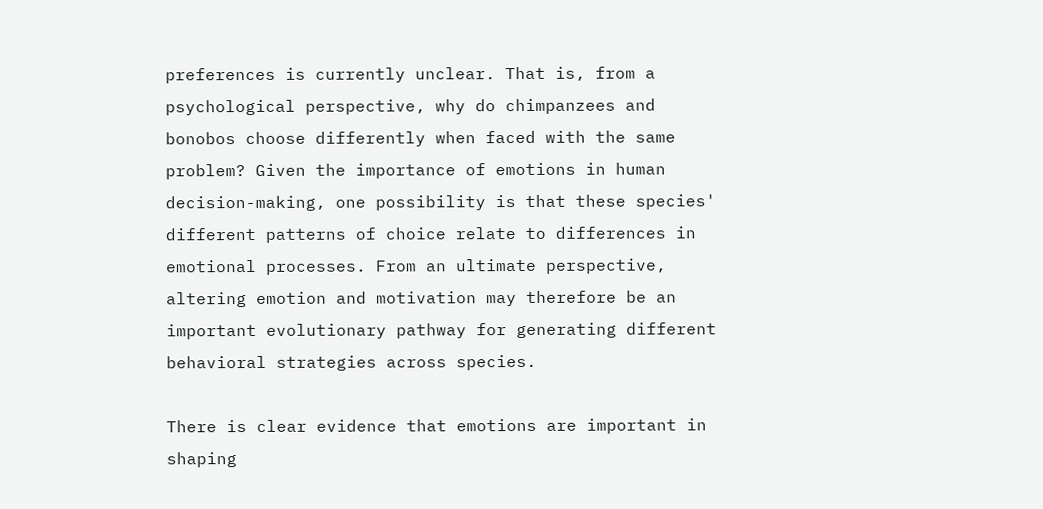preferences is currently unclear. That is, from a psychological perspective, why do chimpanzees and bonobos choose differently when faced with the same problem? Given the importance of emotions in human decision-making, one possibility is that these species' different patterns of choice relate to differences in emotional processes. From an ultimate perspective, altering emotion and motivation may therefore be an important evolutionary pathway for generating different behavioral strategies across species.

There is clear evidence that emotions are important in shaping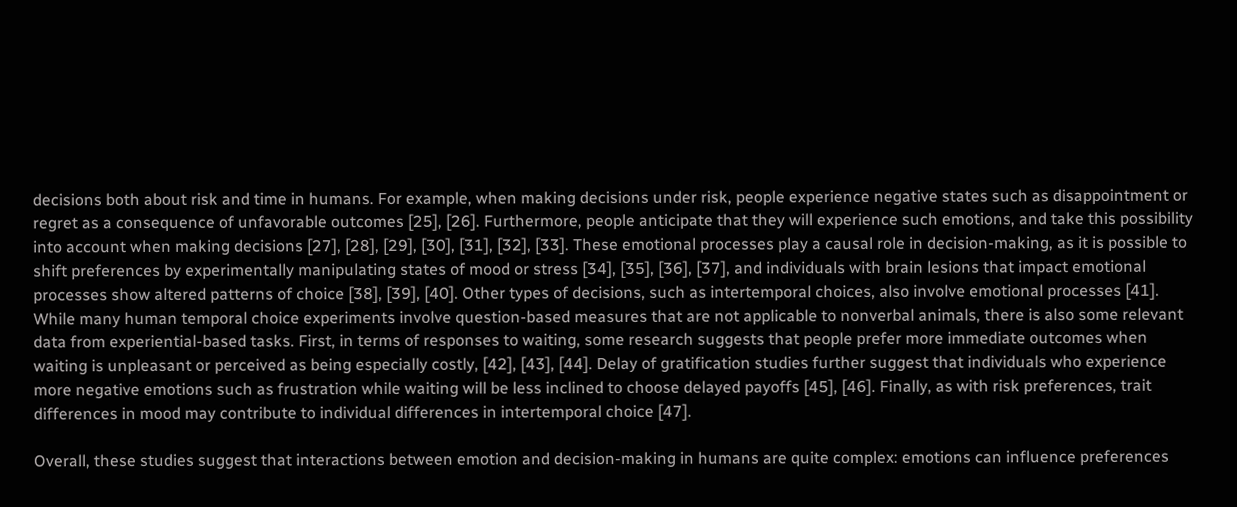decisions both about risk and time in humans. For example, when making decisions under risk, people experience negative states such as disappointment or regret as a consequence of unfavorable outcomes [25], [26]. Furthermore, people anticipate that they will experience such emotions, and take this possibility into account when making decisions [27], [28], [29], [30], [31], [32], [33]. These emotional processes play a causal role in decision-making, as it is possible to shift preferences by experimentally manipulating states of mood or stress [34], [35], [36], [37], and individuals with brain lesions that impact emotional processes show altered patterns of choice [38], [39], [40]. Other types of decisions, such as intertemporal choices, also involve emotional processes [41]. While many human temporal choice experiments involve question-based measures that are not applicable to nonverbal animals, there is also some relevant data from experiential-based tasks. First, in terms of responses to waiting, some research suggests that people prefer more immediate outcomes when waiting is unpleasant or perceived as being especially costly, [42], [43], [44]. Delay of gratification studies further suggest that individuals who experience more negative emotions such as frustration while waiting will be less inclined to choose delayed payoffs [45], [46]. Finally, as with risk preferences, trait differences in mood may contribute to individual differences in intertemporal choice [47].

Overall, these studies suggest that interactions between emotion and decision-making in humans are quite complex: emotions can influence preferences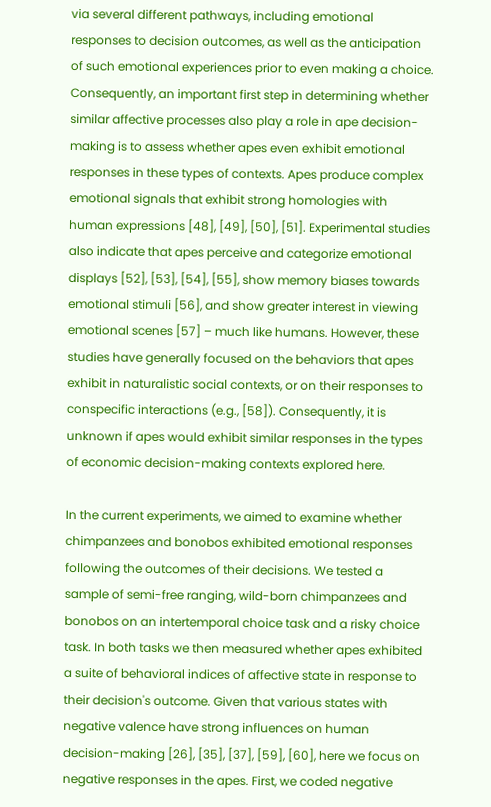via several different pathways, including emotional responses to decision outcomes, as well as the anticipation of such emotional experiences prior to even making a choice. Consequently, an important first step in determining whether similar affective processes also play a role in ape decision-making is to assess whether apes even exhibit emotional responses in these types of contexts. Apes produce complex emotional signals that exhibit strong homologies with human expressions [48], [49], [50], [51]. Experimental studies also indicate that apes perceive and categorize emotional displays [52], [53], [54], [55], show memory biases towards emotional stimuli [56], and show greater interest in viewing emotional scenes [57] – much like humans. However, these studies have generally focused on the behaviors that apes exhibit in naturalistic social contexts, or on their responses to conspecific interactions (e.g., [58]). Consequently, it is unknown if apes would exhibit similar responses in the types of economic decision-making contexts explored here.

In the current experiments, we aimed to examine whether chimpanzees and bonobos exhibited emotional responses following the outcomes of their decisions. We tested a sample of semi-free ranging, wild-born chimpanzees and bonobos on an intertemporal choice task and a risky choice task. In both tasks we then measured whether apes exhibited a suite of behavioral indices of affective state in response to their decision's outcome. Given that various states with negative valence have strong influences on human decision-making [26], [35], [37], [59], [60], here we focus on negative responses in the apes. First, we coded negative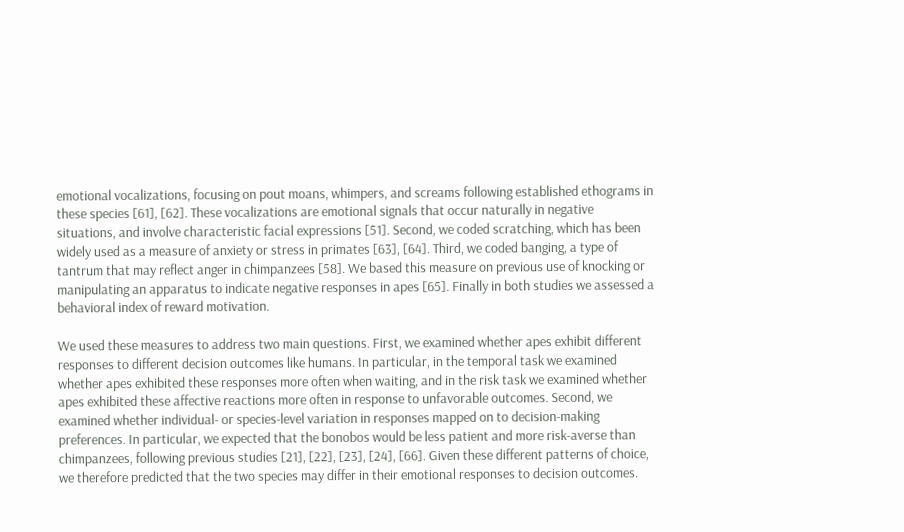emotional vocalizations, focusing on pout moans, whimpers, and screams following established ethograms in these species [61], [62]. These vocalizations are emotional signals that occur naturally in negative situations, and involve characteristic facial expressions [51]. Second, we coded scratching, which has been widely used as a measure of anxiety or stress in primates [63], [64]. Third, we coded banging, a type of tantrum that may reflect anger in chimpanzees [58]. We based this measure on previous use of knocking or manipulating an apparatus to indicate negative responses in apes [65]. Finally in both studies we assessed a behavioral index of reward motivation.

We used these measures to address two main questions. First, we examined whether apes exhibit different responses to different decision outcomes like humans. In particular, in the temporal task we examined whether apes exhibited these responses more often when waiting, and in the risk task we examined whether apes exhibited these affective reactions more often in response to unfavorable outcomes. Second, we examined whether individual- or species-level variation in responses mapped on to decision-making preferences. In particular, we expected that the bonobos would be less patient and more risk-averse than chimpanzees, following previous studies [21], [22], [23], [24], [66]. Given these different patterns of choice, we therefore predicted that the two species may differ in their emotional responses to decision outcomes.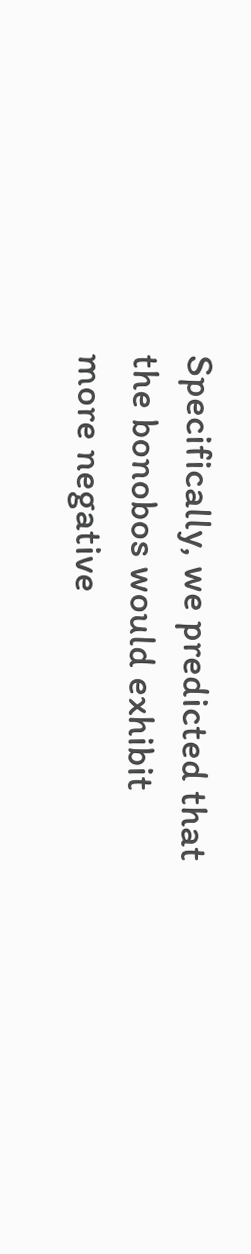Specifically, we predicted that the bonobos would exhibit more negative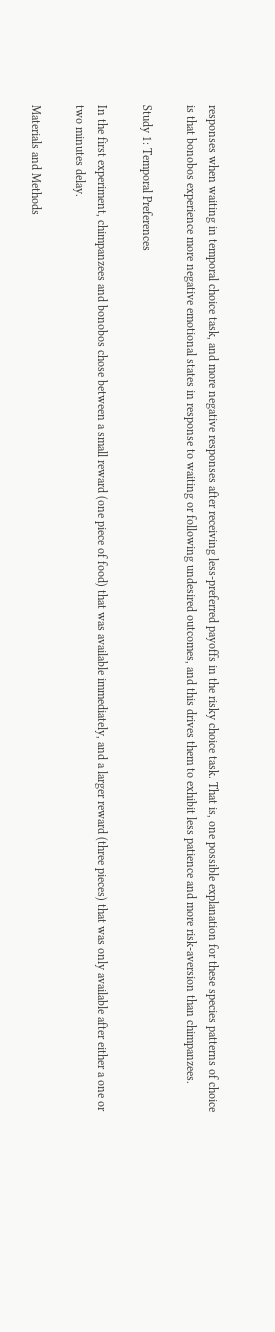responses when waiting in temporal choice task, and more negative responses after receiving less-preferred payoffs in the risky choice task. That is, one possible explanation for these species patterns of choice is that bonobos experience more negative emotional states in response to waiting or following undesired outcomes, and this drives them to exhibit less patience and more risk-aversion than chimpanzees.

Study 1: Temporal Preferences

In the first experiment, chimpanzees and bonobos chose between a small reward (one piece of food) that was available immediately, and a larger reward (three pieces) that was only available after either a one or two minutes delay.

Materials and Methods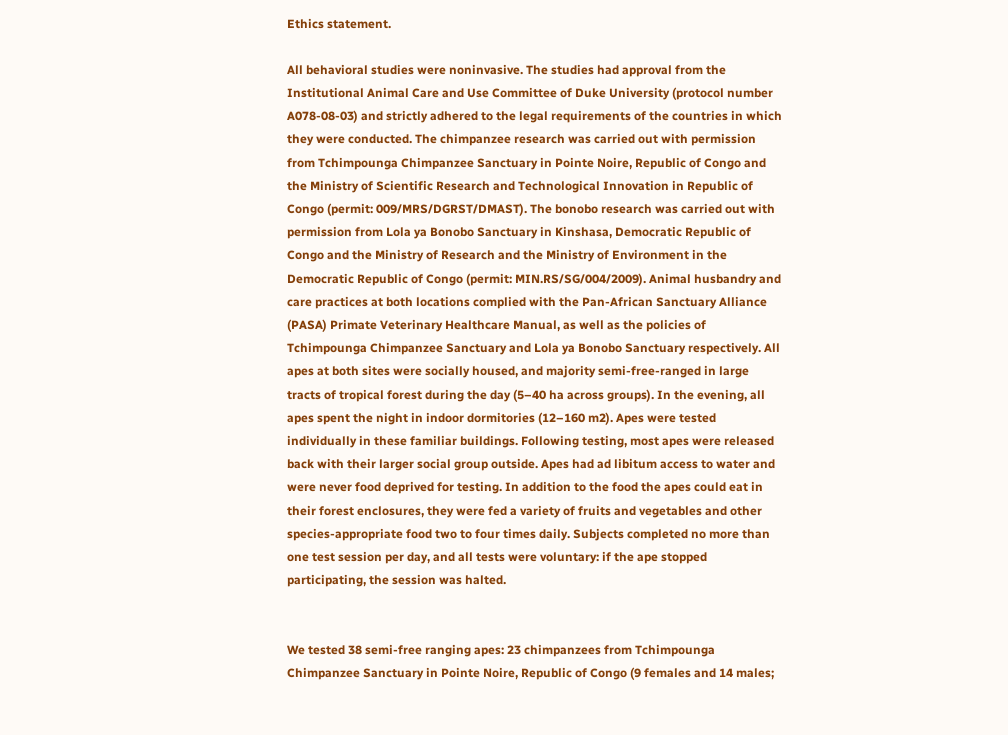Ethics statement.

All behavioral studies were noninvasive. The studies had approval from the Institutional Animal Care and Use Committee of Duke University (protocol number A078-08-03) and strictly adhered to the legal requirements of the countries in which they were conducted. The chimpanzee research was carried out with permission from Tchimpounga Chimpanzee Sanctuary in Pointe Noire, Republic of Congo and the Ministry of Scientific Research and Technological Innovation in Republic of Congo (permit: 009/MRS/DGRST/DMAST). The bonobo research was carried out with permission from Lola ya Bonobo Sanctuary in Kinshasa, Democratic Republic of Congo and the Ministry of Research and the Ministry of Environment in the Democratic Republic of Congo (permit: MIN.RS/SG/004/2009). Animal husbandry and care practices at both locations complied with the Pan-African Sanctuary Alliance (PASA) Primate Veterinary Healthcare Manual, as well as the policies of Tchimpounga Chimpanzee Sanctuary and Lola ya Bonobo Sanctuary respectively. All apes at both sites were socially housed, and majority semi-free-ranged in large tracts of tropical forest during the day (5–40 ha across groups). In the evening, all apes spent the night in indoor dormitories (12–160 m2). Apes were tested individually in these familiar buildings. Following testing, most apes were released back with their larger social group outside. Apes had ad libitum access to water and were never food deprived for testing. In addition to the food the apes could eat in their forest enclosures, they were fed a variety of fruits and vegetables and other species-appropriate food two to four times daily. Subjects completed no more than one test session per day, and all tests were voluntary: if the ape stopped participating, the session was halted.


We tested 38 semi-free ranging apes: 23 chimpanzees from Tchimpounga Chimpanzee Sanctuary in Pointe Noire, Republic of Congo (9 females and 14 males;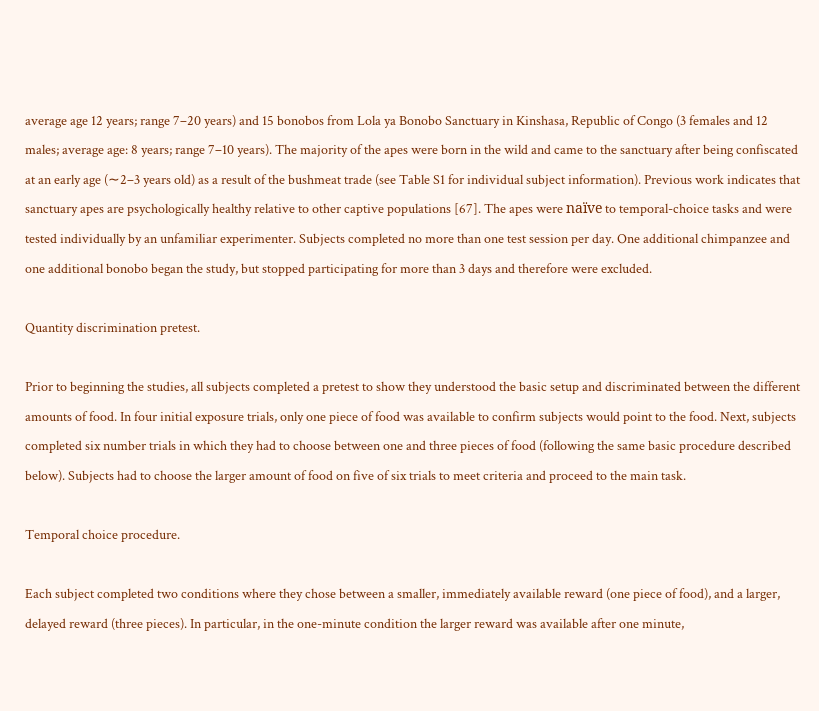average age 12 years; range 7–20 years) and 15 bonobos from Lola ya Bonobo Sanctuary in Kinshasa, Republic of Congo (3 females and 12 males; average age: 8 years; range 7–10 years). The majority of the apes were born in the wild and came to the sanctuary after being confiscated at an early age (∼2–3 years old) as a result of the bushmeat trade (see Table S1 for individual subject information). Previous work indicates that sanctuary apes are psychologically healthy relative to other captive populations [67]. The apes were naïve to temporal-choice tasks and were tested individually by an unfamiliar experimenter. Subjects completed no more than one test session per day. One additional chimpanzee and one additional bonobo began the study, but stopped participating for more than 3 days and therefore were excluded.

Quantity discrimination pretest.

Prior to beginning the studies, all subjects completed a pretest to show they understood the basic setup and discriminated between the different amounts of food. In four initial exposure trials, only one piece of food was available to confirm subjects would point to the food. Next, subjects completed six number trials in which they had to choose between one and three pieces of food (following the same basic procedure described below). Subjects had to choose the larger amount of food on five of six trials to meet criteria and proceed to the main task.

Temporal choice procedure.

Each subject completed two conditions where they chose between a smaller, immediately available reward (one piece of food), and a larger, delayed reward (three pieces). In particular, in the one-minute condition the larger reward was available after one minute,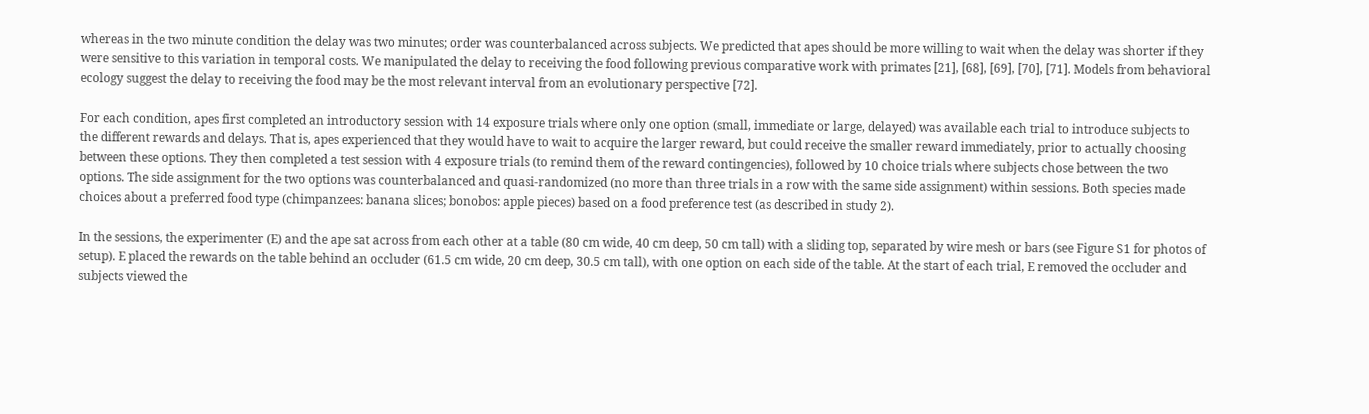whereas in the two minute condition the delay was two minutes; order was counterbalanced across subjects. We predicted that apes should be more willing to wait when the delay was shorter if they were sensitive to this variation in temporal costs. We manipulated the delay to receiving the food following previous comparative work with primates [21], [68], [69], [70], [71]. Models from behavioral ecology suggest the delay to receiving the food may be the most relevant interval from an evolutionary perspective [72].

For each condition, apes first completed an introductory session with 14 exposure trials where only one option (small, immediate or large, delayed) was available each trial to introduce subjects to the different rewards and delays. That is, apes experienced that they would have to wait to acquire the larger reward, but could receive the smaller reward immediately, prior to actually choosing between these options. They then completed a test session with 4 exposure trials (to remind them of the reward contingencies), followed by 10 choice trials where subjects chose between the two options. The side assignment for the two options was counterbalanced and quasi-randomized (no more than three trials in a row with the same side assignment) within sessions. Both species made choices about a preferred food type (chimpanzees: banana slices; bonobos: apple pieces) based on a food preference test (as described in study 2).

In the sessions, the experimenter (E) and the ape sat across from each other at a table (80 cm wide, 40 cm deep, 50 cm tall) with a sliding top, separated by wire mesh or bars (see Figure S1 for photos of setup). E placed the rewards on the table behind an occluder (61.5 cm wide, 20 cm deep, 30.5 cm tall), with one option on each side of the table. At the start of each trial, E removed the occluder and subjects viewed the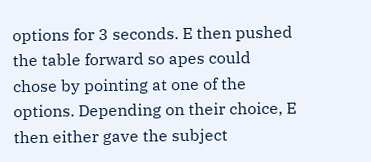options for 3 seconds. E then pushed the table forward so apes could chose by pointing at one of the options. Depending on their choice, E then either gave the subject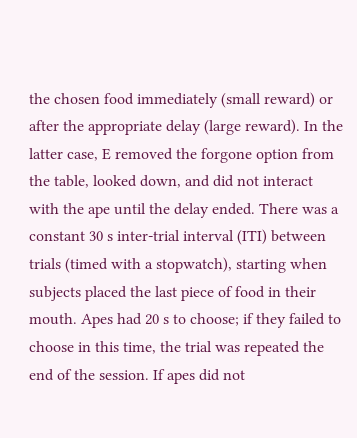the chosen food immediately (small reward) or after the appropriate delay (large reward). In the latter case, E removed the forgone option from the table, looked down, and did not interact with the ape until the delay ended. There was a constant 30 s inter-trial interval (ITI) between trials (timed with a stopwatch), starting when subjects placed the last piece of food in their mouth. Apes had 20 s to choose; if they failed to choose in this time, the trial was repeated the end of the session. If apes did not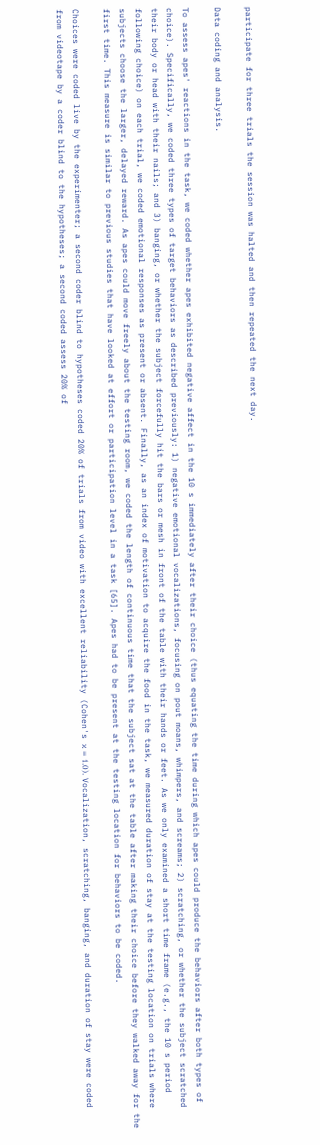participate for three trials the session was halted and then repeated the next day.

Data coding and analysis.

To assess apes' reactions in the task, we coded whether apes exhibited negative affect in the 10 s immediately after their choice (thus equating the time during which apes could produce the behaviors after both types of choice). Specifically, we coded three types of target behaviors as described previously: 1) negative emotional vocalizations, focusing on pout moans, whimpers, and screams; 2) scratching, or whether the subject scratched their body or head with their nails; and 3) banging, or whether the subject forcefully hit the bars or mesh in front of the table with their hands or feet. As we only examined a short time frame (e.g., the 10 s period following choice) on each trial, we coded emotional responses as present or absent. Finally, as an index of motivation to acquire the food in the task, we measured duration of stay at the testing location on trials where subjects choose the larger, delayed reward. As apes could move freely about the testing room, we coded the length of continuous time that the subject sat at the table after making their choice before they walked away for the first time. This measure is similar to previous studies that have looked at effort or participation level in a task [65]. Apes had to be present at the testing location for behaviors to be coded.

Choices were coded live by the experimenter; a second coder blind to hypotheses coded 20% of trials from video with excellent reliability (Cohen's κ = 1.0). Vocalization, scratching, banging, and duration of stay were coded from videotape by a coder blind to the hypotheses; a second coded assess 20% of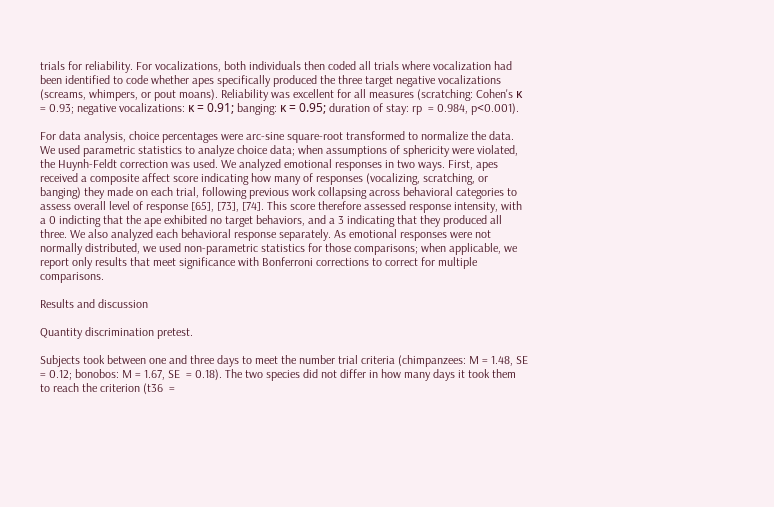trials for reliability. For vocalizations, both individuals then coded all trials where vocalization had been identified to code whether apes specifically produced the three target negative vocalizations (screams, whimpers, or pout moans). Reliability was excellent for all measures (scratching: Cohen's κ = 0.93; negative vocalizations: κ = 0.91; banging: κ = 0.95; duration of stay: rp  = 0.984, p<0.001).

For data analysis, choice percentages were arc-sine square-root transformed to normalize the data. We used parametric statistics to analyze choice data; when assumptions of sphericity were violated, the Huynh-Feldt correction was used. We analyzed emotional responses in two ways. First, apes received a composite affect score indicating how many of responses (vocalizing, scratching, or banging) they made on each trial, following previous work collapsing across behavioral categories to assess overall level of response [65], [73], [74]. This score therefore assessed response intensity, with a 0 indicting that the ape exhibited no target behaviors, and a 3 indicating that they produced all three. We also analyzed each behavioral response separately. As emotional responses were not normally distributed, we used non-parametric statistics for those comparisons; when applicable, we report only results that meet significance with Bonferroni corrections to correct for multiple comparisons.

Results and discussion

Quantity discrimination pretest.

Subjects took between one and three days to meet the number trial criteria (chimpanzees: M = 1.48, SE  = 0.12; bonobos: M = 1.67, SE  = 0.18). The two species did not differ in how many days it took them to reach the criterion (t36  =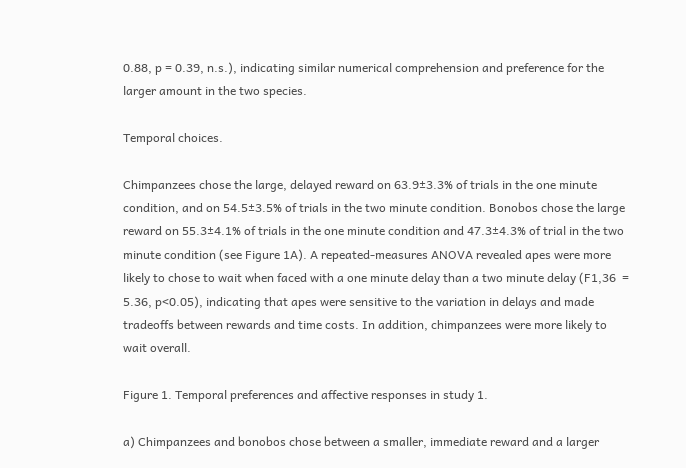0.88, p = 0.39, n.s.), indicating similar numerical comprehension and preference for the larger amount in the two species.

Temporal choices.

Chimpanzees chose the large, delayed reward on 63.9±3.3% of trials in the one minute condition, and on 54.5±3.5% of trials in the two minute condition. Bonobos chose the large reward on 55.3±4.1% of trials in the one minute condition and 47.3±4.3% of trial in the two minute condition (see Figure 1A). A repeated-measures ANOVA revealed apes were more likely to chose to wait when faced with a one minute delay than a two minute delay (F1,36  = 5.36, p<0.05), indicating that apes were sensitive to the variation in delays and made tradeoffs between rewards and time costs. In addition, chimpanzees were more likely to wait overall.

Figure 1. Temporal preferences and affective responses in study 1.

a) Chimpanzees and bonobos chose between a smaller, immediate reward and a larger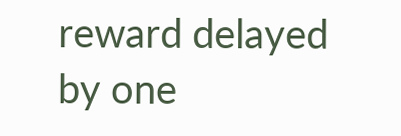reward delayed by one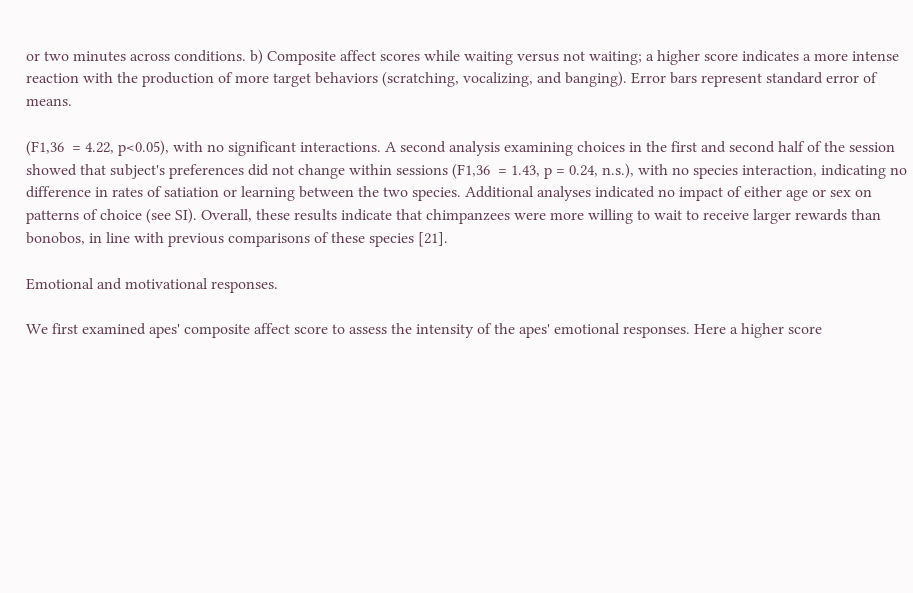or two minutes across conditions. b) Composite affect scores while waiting versus not waiting; a higher score indicates a more intense reaction with the production of more target behaviors (scratching, vocalizing, and banging). Error bars represent standard error of means.

(F1,36  = 4.22, p<0.05), with no significant interactions. A second analysis examining choices in the first and second half of the session showed that subject's preferences did not change within sessions (F1,36  = 1.43, p = 0.24, n.s.), with no species interaction, indicating no difference in rates of satiation or learning between the two species. Additional analyses indicated no impact of either age or sex on patterns of choice (see SI). Overall, these results indicate that chimpanzees were more willing to wait to receive larger rewards than bonobos, in line with previous comparisons of these species [21].

Emotional and motivational responses.

We first examined apes' composite affect score to assess the intensity of the apes' emotional responses. Here a higher score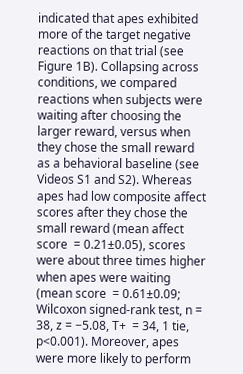indicated that apes exhibited more of the target negative reactions on that trial (see Figure 1B). Collapsing across conditions, we compared reactions when subjects were waiting after choosing the larger reward, versus when they chose the small reward as a behavioral baseline (see Videos S1 and S2). Whereas apes had low composite affect scores after they chose the small reward (mean affect score  = 0.21±0.05), scores were about three times higher when apes were waiting (mean score  = 0.61±0.09; Wilcoxon signed-rank test, n = 38, z = −5.08, T+  = 34, 1 tie, p<0.001). Moreover, apes were more likely to perform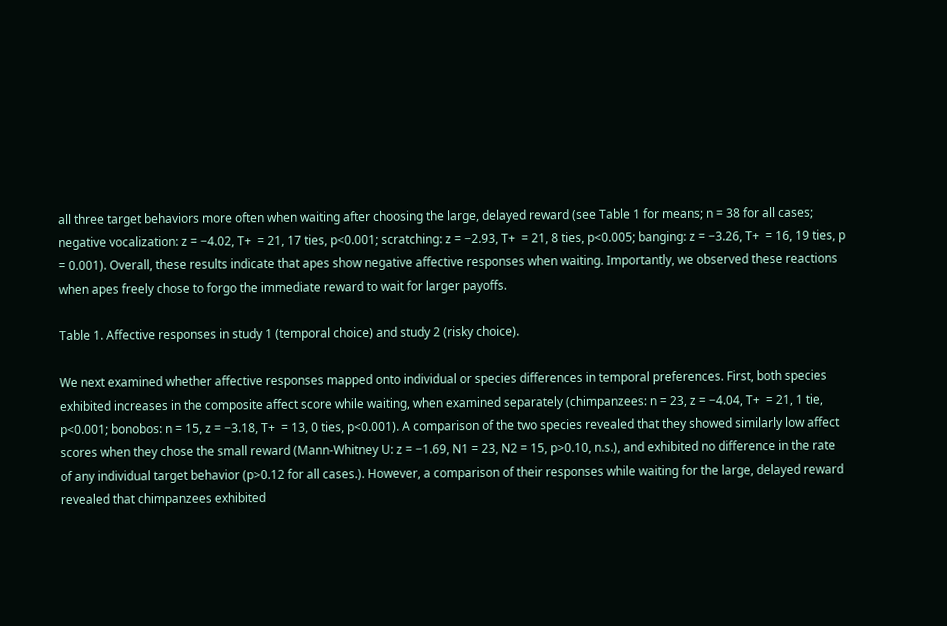all three target behaviors more often when waiting after choosing the large, delayed reward (see Table 1 for means; n = 38 for all cases; negative vocalization: z = −4.02, T+  = 21, 17 ties, p<0.001; scratching: z = −2.93, T+  = 21, 8 ties, p<0.005; banging: z = −3.26, T+  = 16, 19 ties, p = 0.001). Overall, these results indicate that apes show negative affective responses when waiting. Importantly, we observed these reactions when apes freely chose to forgo the immediate reward to wait for larger payoffs.

Table 1. Affective responses in study 1 (temporal choice) and study 2 (risky choice).

We next examined whether affective responses mapped onto individual or species differences in temporal preferences. First, both species exhibited increases in the composite affect score while waiting, when examined separately (chimpanzees: n = 23, z = −4.04, T+  = 21, 1 tie, p<0.001; bonobos: n = 15, z = −3.18, T+  = 13, 0 ties, p<0.001). A comparison of the two species revealed that they showed similarly low affect scores when they chose the small reward (Mann-Whitney U: z = −1.69, N1 = 23, N2 = 15, p>0.10, n.s.), and exhibited no difference in the rate of any individual target behavior (p>0.12 for all cases.). However, a comparison of their responses while waiting for the large, delayed reward revealed that chimpanzees exhibited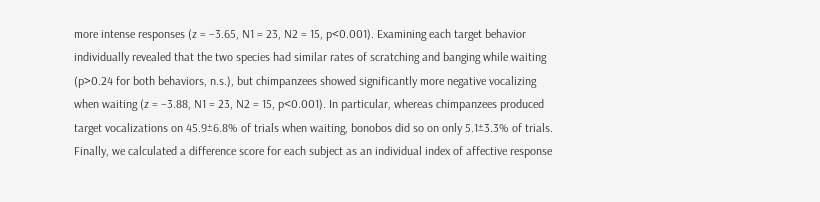more intense responses (z = −3.65, N1 = 23, N2 = 15, p<0.001). Examining each target behavior individually revealed that the two species had similar rates of scratching and banging while waiting (p>0.24 for both behaviors, n.s.), but chimpanzees showed significantly more negative vocalizing when waiting (z = −3.88, N1 = 23, N2 = 15, p<0.001). In particular, whereas chimpanzees produced target vocalizations on 45.9±6.8% of trials when waiting, bonobos did so on only 5.1±3.3% of trials. Finally, we calculated a difference score for each subject as an individual index of affective response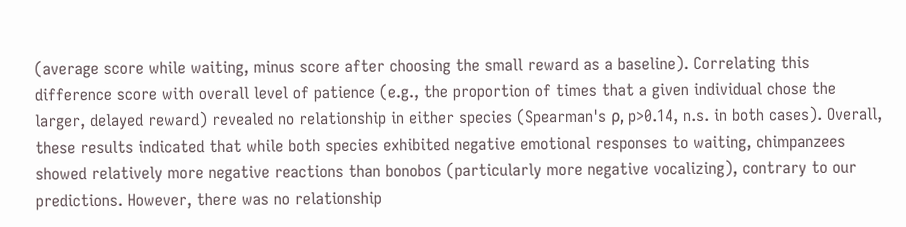(average score while waiting, minus score after choosing the small reward as a baseline). Correlating this difference score with overall level of patience (e.g., the proportion of times that a given individual chose the larger, delayed reward) revealed no relationship in either species (Spearman's ρ, p>0.14, n.s. in both cases). Overall, these results indicated that while both species exhibited negative emotional responses to waiting, chimpanzees showed relatively more negative reactions than bonobos (particularly more negative vocalizing), contrary to our predictions. However, there was no relationship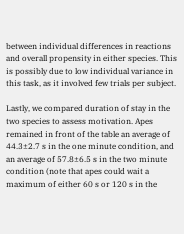between individual differences in reactions and overall propensity in either species. This is possibly due to low individual variance in this task, as it involved few trials per subject.

Lastly, we compared duration of stay in the two species to assess motivation. Apes remained in front of the table an average of 44.3±2.7 s in the one minute condition, and an average of 57.8±6.5 s in the two minute condition (note that apes could wait a maximum of either 60 s or 120 s in the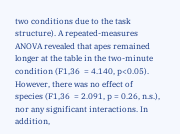two conditions due to the task structure). A repeated-measures ANOVA revealed that apes remained longer at the table in the two-minute condition (F1,36  = 4.140, p<0.05). However, there was no effect of species (F1,36  = 2.091, p = 0.26, n.s.), nor any significant interactions. In addition,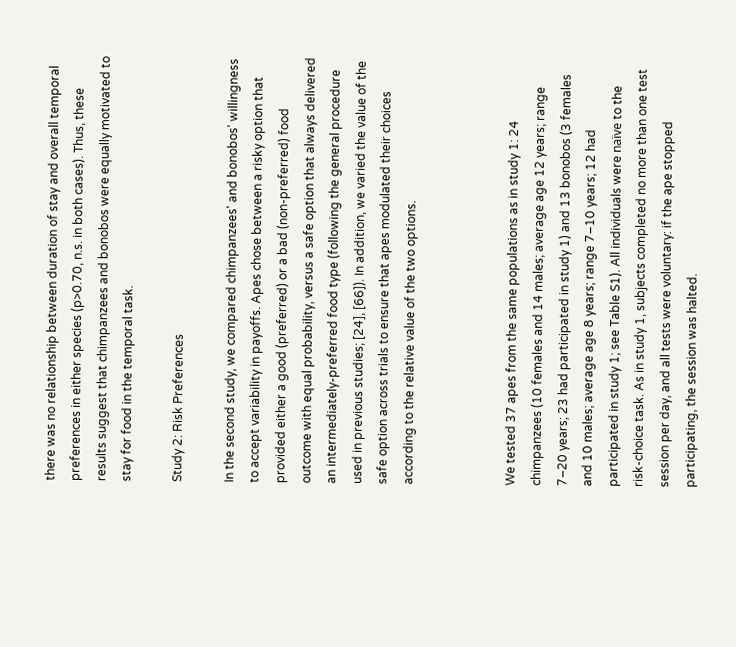there was no relationship between duration of stay and overall temporal preferences in either species (p>0.70, n.s. in both cases). Thus, these results suggest that chimpanzees and bonobos were equally motivated to stay for food in the temporal task.

Study 2: Risk Preferences

In the second study, we compared chimpanzees' and bonobos' willingness to accept variability in payoffs. Apes chose between a risky option that provided either a good (preferred) or a bad (non-preferred) food outcome with equal probability, versus a safe option that always delivered an intermediately-preferred food type (following the general procedure used in previous studies; [24], [66]). In addition, we varied the value of the safe option across trials to ensure that apes modulated their choices according to the relative value of the two options.



We tested 37 apes from the same populations as in study 1: 24 chimpanzees (10 females and 14 males; average age 12 years; range 7–20 years; 23 had participated in study 1) and 13 bonobos (3 females and 10 males; average age 8 years; range 7–10 years; 12 had participated in study 1; see Table S1). All individuals were naïve to the risk-choice task. As in study 1, subjects completed no more than one test session per day, and all tests were voluntary: if the ape stopped participating, the session was halted.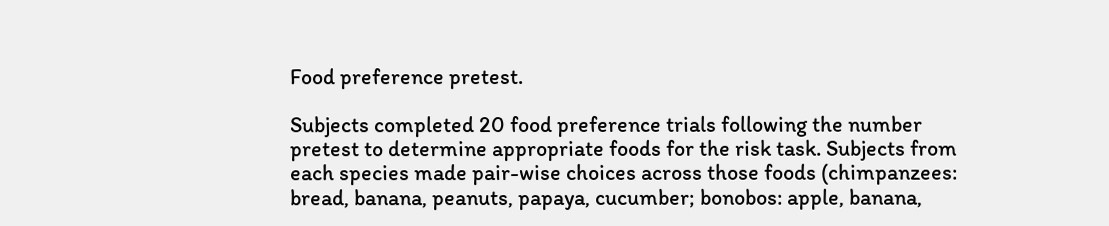Food preference pretest.

Subjects completed 20 food preference trials following the number pretest to determine appropriate foods for the risk task. Subjects from each species made pair-wise choices across those foods (chimpanzees: bread, banana, peanuts, papaya, cucumber; bonobos: apple, banana,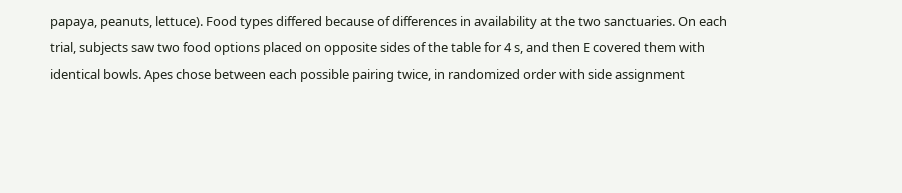papaya, peanuts, lettuce). Food types differed because of differences in availability at the two sanctuaries. On each trial, subjects saw two food options placed on opposite sides of the table for 4 s, and then E covered them with identical bowls. Apes chose between each possible pairing twice, in randomized order with side assignment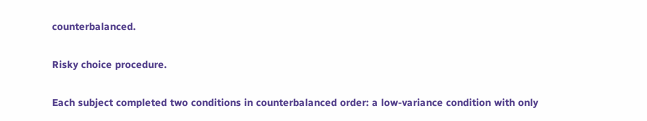counterbalanced.

Risky choice procedure.

Each subject completed two conditions in counterbalanced order: a low-variance condition with only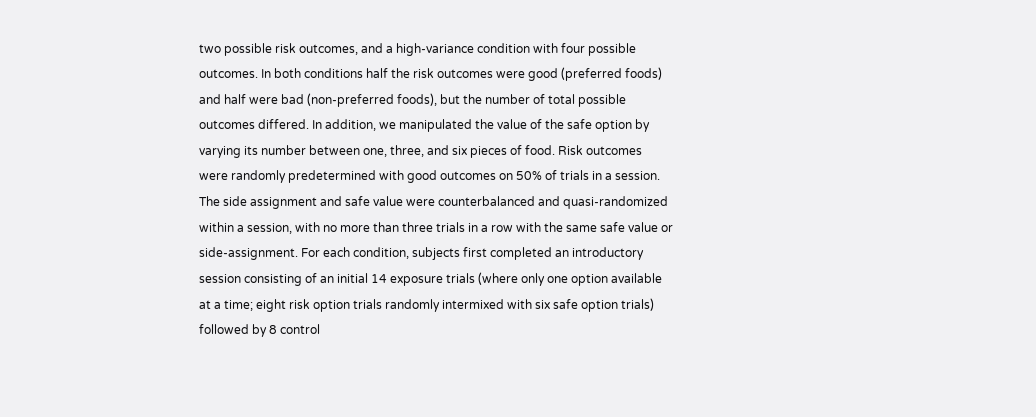two possible risk outcomes, and a high-variance condition with four possible outcomes. In both conditions half the risk outcomes were good (preferred foods) and half were bad (non-preferred foods), but the number of total possible outcomes differed. In addition, we manipulated the value of the safe option by varying its number between one, three, and six pieces of food. Risk outcomes were randomly predetermined with good outcomes on 50% of trials in a session. The side assignment and safe value were counterbalanced and quasi-randomized within a session, with no more than three trials in a row with the same safe value or side-assignment. For each condition, subjects first completed an introductory session consisting of an initial 14 exposure trials (where only one option available at a time; eight risk option trials randomly intermixed with six safe option trials) followed by 8 control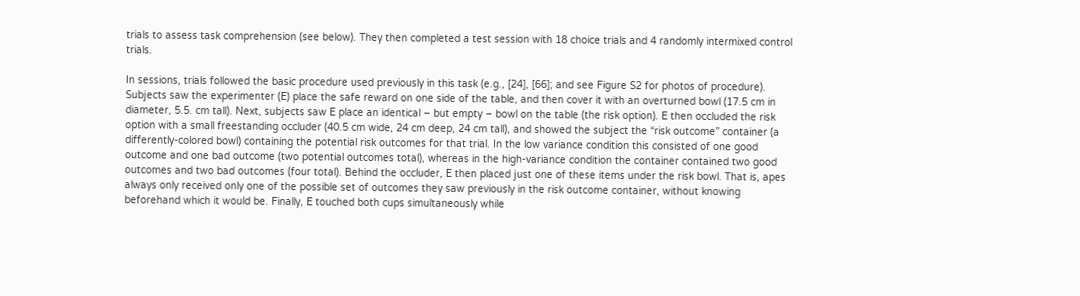trials to assess task comprehension (see below). They then completed a test session with 18 choice trials and 4 randomly intermixed control trials.

In sessions, trials followed the basic procedure used previously in this task (e.g., [24], [66]; and see Figure S2 for photos of procedure). Subjects saw the experimenter (E) place the safe reward on one side of the table, and then cover it with an overturned bowl (17.5 cm in diameter, 5.5. cm tall). Next, subjects saw E place an identical – but empty – bowl on the table (the risk option). E then occluded the risk option with a small freestanding occluder (40.5 cm wide, 24 cm deep, 24 cm tall), and showed the subject the “risk outcome” container (a differently-colored bowl) containing the potential risk outcomes for that trial. In the low variance condition this consisted of one good outcome and one bad outcome (two potential outcomes total), whereas in the high-variance condition the container contained two good outcomes and two bad outcomes (four total). Behind the occluder, E then placed just one of these items under the risk bowl. That is, apes always only received only one of the possible set of outcomes they saw previously in the risk outcome container, without knowing beforehand which it would be. Finally, E touched both cups simultaneously while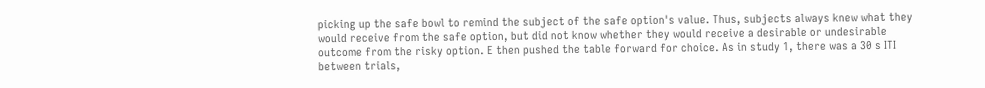picking up the safe bowl to remind the subject of the safe option's value. Thus, subjects always knew what they would receive from the safe option, but did not know whether they would receive a desirable or undesirable outcome from the risky option. E then pushed the table forward for choice. As in study 1, there was a 30 s ITI between trials,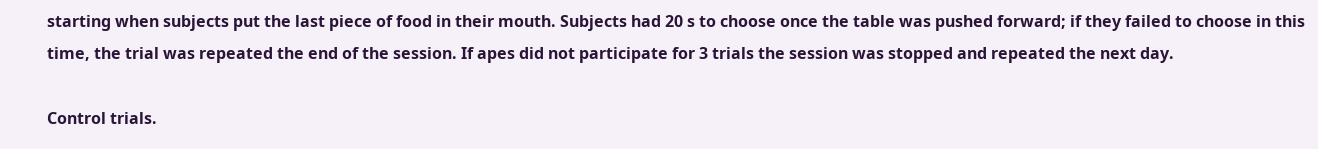starting when subjects put the last piece of food in their mouth. Subjects had 20 s to choose once the table was pushed forward; if they failed to choose in this time, the trial was repeated the end of the session. If apes did not participate for 3 trials the session was stopped and repeated the next day.

Control trials.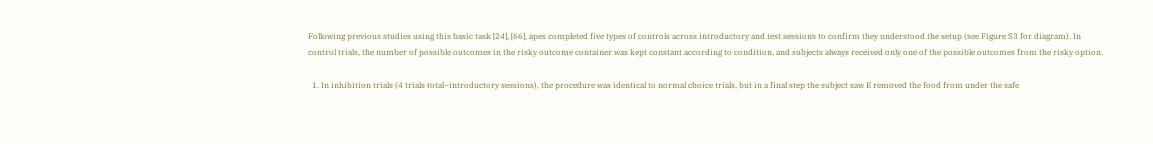Following previous studies using this basic task [24], [66], apes completed five types of controls across introductory and test sessions to confirm they understood the setup (see Figure S3 for diagram). In control trials, the number of possible outcomes in the risky outcome container was kept constant according to condition, and subjects always received only one of the possible outcomes from the risky option.

  1. In inhibition trials (4 trials total–introductory sessions), the procedure was identical to normal choice trials, but in a final step the subject saw E removed the food from under the safe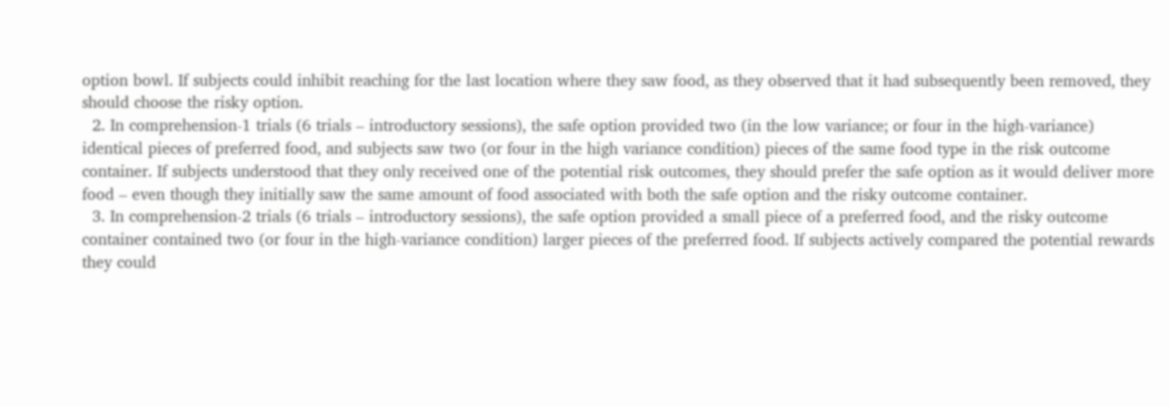option bowl. If subjects could inhibit reaching for the last location where they saw food, as they observed that it had subsequently been removed, they should choose the risky option.
  2. In comprehension-1 trials (6 trials – introductory sessions), the safe option provided two (in the low variance; or four in the high-variance) identical pieces of preferred food, and subjects saw two (or four in the high variance condition) pieces of the same food type in the risk outcome container. If subjects understood that they only received one of the potential risk outcomes, they should prefer the safe option as it would deliver more food – even though they initially saw the same amount of food associated with both the safe option and the risky outcome container.
  3. In comprehension-2 trials (6 trials – introductory sessions), the safe option provided a small piece of a preferred food, and the risky outcome container contained two (or four in the high-variance condition) larger pieces of the preferred food. If subjects actively compared the potential rewards they could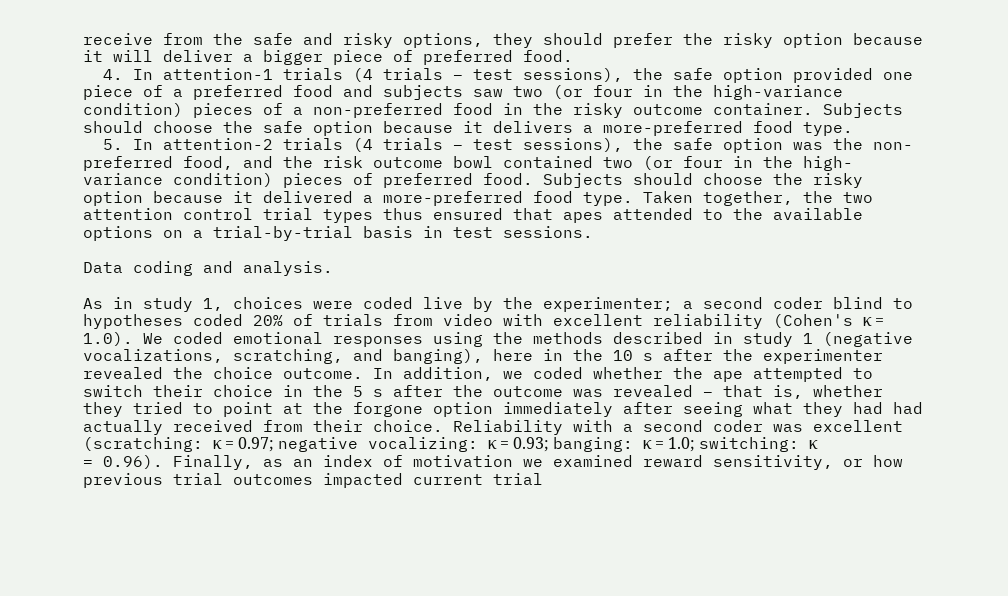receive from the safe and risky options, they should prefer the risky option because it will deliver a bigger piece of preferred food.
  4. In attention-1 trials (4 trials – test sessions), the safe option provided one piece of a preferred food and subjects saw two (or four in the high-variance condition) pieces of a non-preferred food in the risky outcome container. Subjects should choose the safe option because it delivers a more-preferred food type.
  5. In attention-2 trials (4 trials – test sessions), the safe option was the non-preferred food, and the risk outcome bowl contained two (or four in the high-variance condition) pieces of preferred food. Subjects should choose the risky option because it delivered a more-preferred food type. Taken together, the two attention control trial types thus ensured that apes attended to the available options on a trial-by-trial basis in test sessions.

Data coding and analysis.

As in study 1, choices were coded live by the experimenter; a second coder blind to hypotheses coded 20% of trials from video with excellent reliability (Cohen's κ = 1.0). We coded emotional responses using the methods described in study 1 (negative vocalizations, scratching, and banging), here in the 10 s after the experimenter revealed the choice outcome. In addition, we coded whether the ape attempted to switch their choice in the 5 s after the outcome was revealed – that is, whether they tried to point at the forgone option immediately after seeing what they had had actually received from their choice. Reliability with a second coder was excellent (scratching: κ = 0.97; negative vocalizing: κ = 0.93; banging: κ = 1.0; switching: κ = 0.96). Finally, as an index of motivation we examined reward sensitivity, or how previous trial outcomes impacted current trial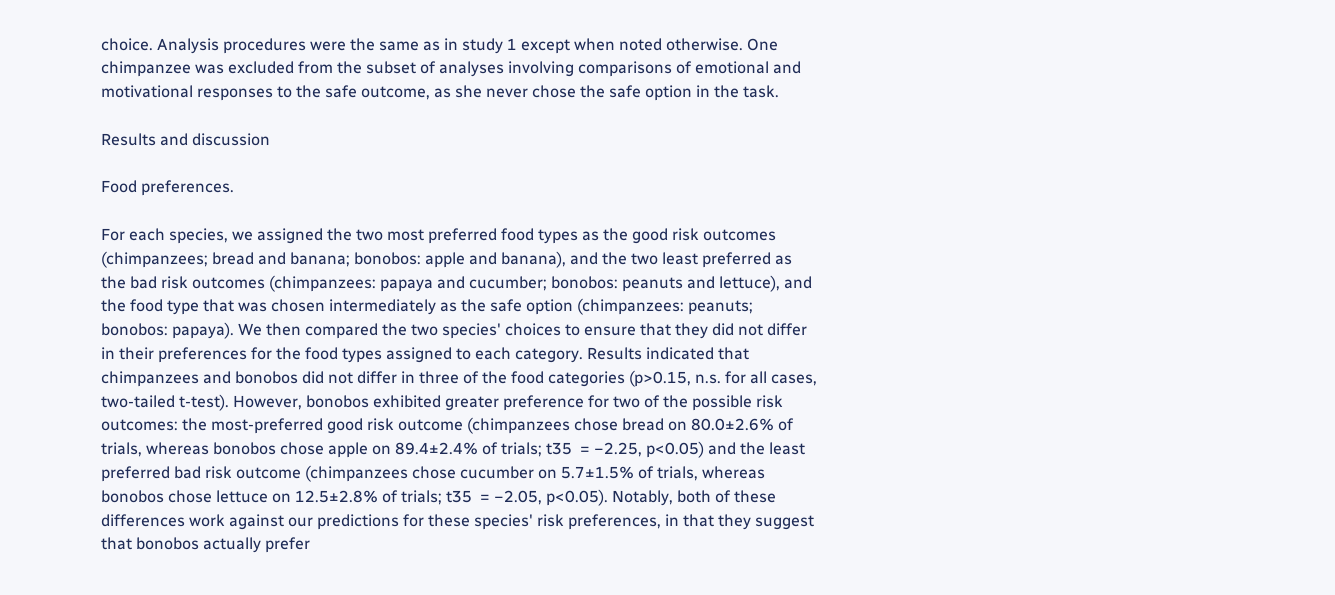choice. Analysis procedures were the same as in study 1 except when noted otherwise. One chimpanzee was excluded from the subset of analyses involving comparisons of emotional and motivational responses to the safe outcome, as she never chose the safe option in the task.

Results and discussion

Food preferences.

For each species, we assigned the two most preferred food types as the good risk outcomes (chimpanzees; bread and banana; bonobos: apple and banana), and the two least preferred as the bad risk outcomes (chimpanzees: papaya and cucumber; bonobos: peanuts and lettuce), and the food type that was chosen intermediately as the safe option (chimpanzees: peanuts; bonobos: papaya). We then compared the two species' choices to ensure that they did not differ in their preferences for the food types assigned to each category. Results indicated that chimpanzees and bonobos did not differ in three of the food categories (p>0.15, n.s. for all cases, two-tailed t-test). However, bonobos exhibited greater preference for two of the possible risk outcomes: the most-preferred good risk outcome (chimpanzees chose bread on 80.0±2.6% of trials, whereas bonobos chose apple on 89.4±2.4% of trials; t35  = −2.25, p<0.05) and the least preferred bad risk outcome (chimpanzees chose cucumber on 5.7±1.5% of trials, whereas bonobos chose lettuce on 12.5±2.8% of trials; t35  = −2.05, p<0.05). Notably, both of these differences work against our predictions for these species' risk preferences, in that they suggest that bonobos actually prefer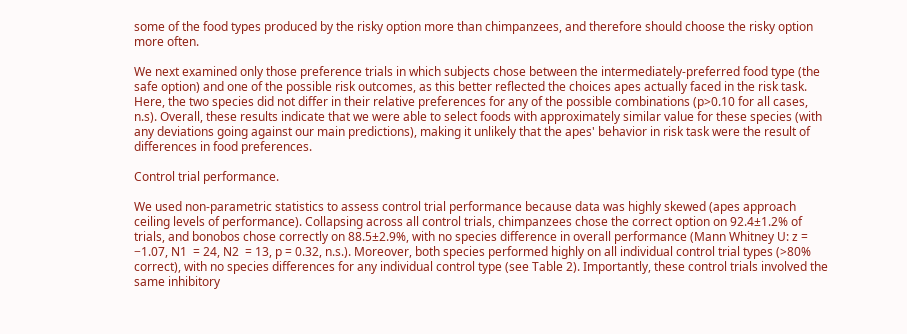some of the food types produced by the risky option more than chimpanzees, and therefore should choose the risky option more often.

We next examined only those preference trials in which subjects chose between the intermediately-preferred food type (the safe option) and one of the possible risk outcomes, as this better reflected the choices apes actually faced in the risk task. Here, the two species did not differ in their relative preferences for any of the possible combinations (p>0.10 for all cases, n.s). Overall, these results indicate that we were able to select foods with approximately similar value for these species (with any deviations going against our main predictions), making it unlikely that the apes' behavior in risk task were the result of differences in food preferences.

Control trial performance.

We used non-parametric statistics to assess control trial performance because data was highly skewed (apes approach ceiling levels of performance). Collapsing across all control trials, chimpanzees chose the correct option on 92.4±1.2% of trials, and bonobos chose correctly on 88.5±2.9%, with no species difference in overall performance (Mann Whitney U: z = −1.07, N1  = 24, N2  = 13, p = 0.32, n.s.). Moreover, both species performed highly on all individual control trial types (>80% correct), with no species differences for any individual control type (see Table 2). Importantly, these control trials involved the same inhibitory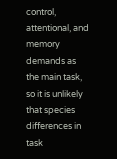control, attentional, and memory demands as the main task, so it is unlikely that species differences in task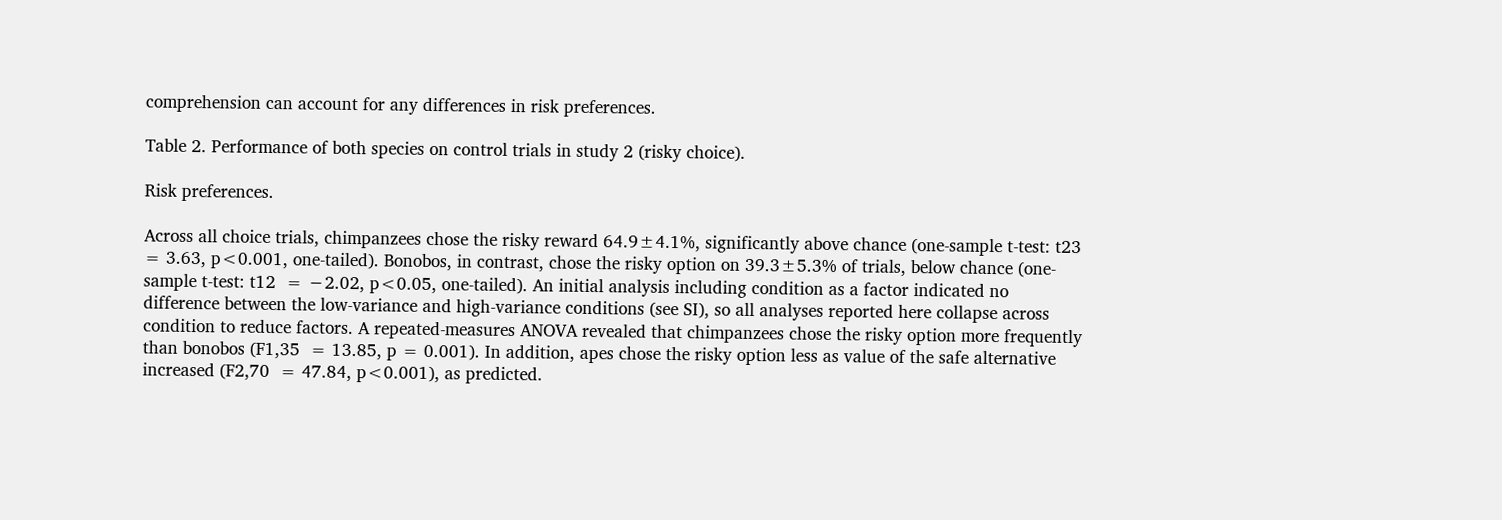comprehension can account for any differences in risk preferences.

Table 2. Performance of both species on control trials in study 2 (risky choice).

Risk preferences.

Across all choice trials, chimpanzees chose the risky reward 64.9±4.1%, significantly above chance (one-sample t-test: t23  = 3.63, p<0.001, one-tailed). Bonobos, in contrast, chose the risky option on 39.3±5.3% of trials, below chance (one-sample t-test: t12  = −2.02, p<0.05, one-tailed). An initial analysis including condition as a factor indicated no difference between the low-variance and high-variance conditions (see SI), so all analyses reported here collapse across condition to reduce factors. A repeated-measures ANOVA revealed that chimpanzees chose the risky option more frequently than bonobos (F1,35  = 13.85, p = 0.001). In addition, apes chose the risky option less as value of the safe alternative increased (F2,70  = 47.84, p<0.001), as predicted.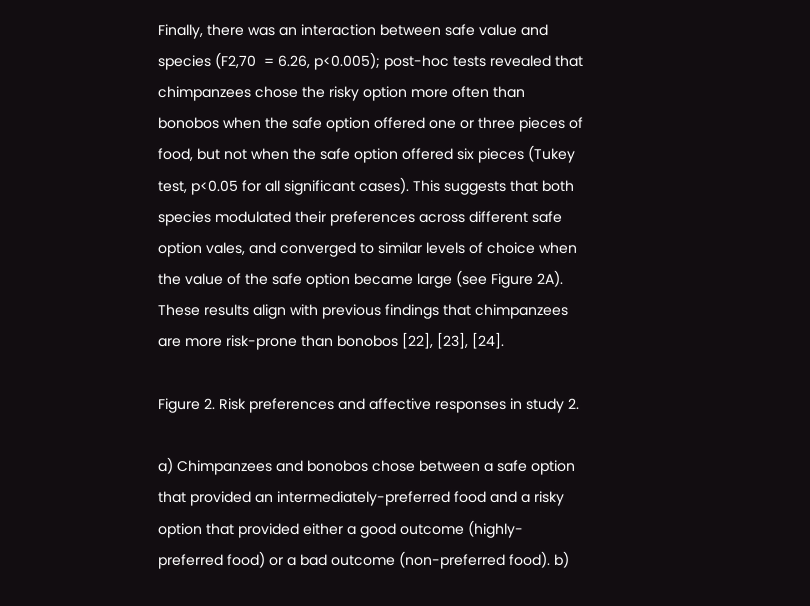Finally, there was an interaction between safe value and species (F2,70  = 6.26, p<0.005); post-hoc tests revealed that chimpanzees chose the risky option more often than bonobos when the safe option offered one or three pieces of food, but not when the safe option offered six pieces (Tukey test, p<0.05 for all significant cases). This suggests that both species modulated their preferences across different safe option vales, and converged to similar levels of choice when the value of the safe option became large (see Figure 2A). These results align with previous findings that chimpanzees are more risk-prone than bonobos [22], [23], [24].

Figure 2. Risk preferences and affective responses in study 2.

a) Chimpanzees and bonobos chose between a safe option that provided an intermediately-preferred food and a risky option that provided either a good outcome (highly-preferred food) or a bad outcome (non-preferred food). b)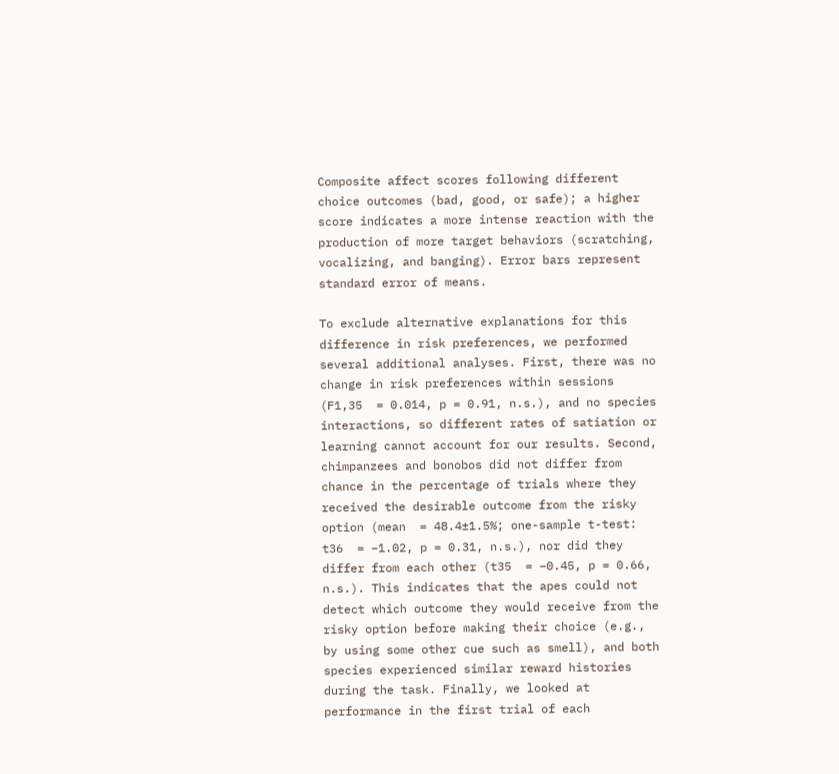Composite affect scores following different choice outcomes (bad, good, or safe); a higher score indicates a more intense reaction with the production of more target behaviors (scratching, vocalizing, and banging). Error bars represent standard error of means.

To exclude alternative explanations for this difference in risk preferences, we performed several additional analyses. First, there was no change in risk preferences within sessions (F1,35  = 0.014, p = 0.91, n.s.), and no species interactions, so different rates of satiation or learning cannot account for our results. Second, chimpanzees and bonobos did not differ from chance in the percentage of trials where they received the desirable outcome from the risky option (mean  = 48.4±1.5%; one-sample t-test: t36  = −1.02, p = 0.31, n.s.), nor did they differ from each other (t35  = −0.45, p = 0.66, n.s.). This indicates that the apes could not detect which outcome they would receive from the risky option before making their choice (e.g., by using some other cue such as smell), and both species experienced similar reward histories during the task. Finally, we looked at performance in the first trial of each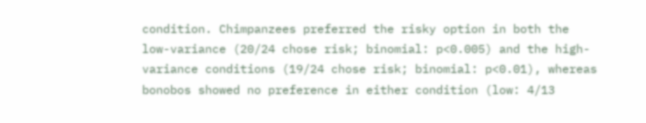condition. Chimpanzees preferred the risky option in both the low-variance (20/24 chose risk; binomial: p<0.005) and the high-variance conditions (19/24 chose risk; binomial: p<0.01), whereas bonobos showed no preference in either condition (low: 4/13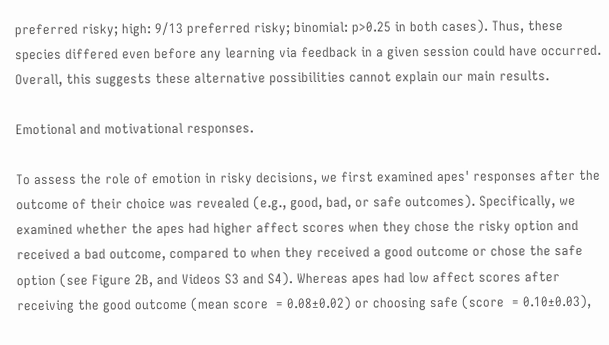preferred risky; high: 9/13 preferred risky; binomial: p>0.25 in both cases). Thus, these species differed even before any learning via feedback in a given session could have occurred. Overall, this suggests these alternative possibilities cannot explain our main results.

Emotional and motivational responses.

To assess the role of emotion in risky decisions, we first examined apes' responses after the outcome of their choice was revealed (e.g., good, bad, or safe outcomes). Specifically, we examined whether the apes had higher affect scores when they chose the risky option and received a bad outcome, compared to when they received a good outcome or chose the safe option (see Figure 2B, and Videos S3 and S4). Whereas apes had low affect scores after receiving the good outcome (mean score  = 0.08±0.02) or choosing safe (score  = 0.10±0.03),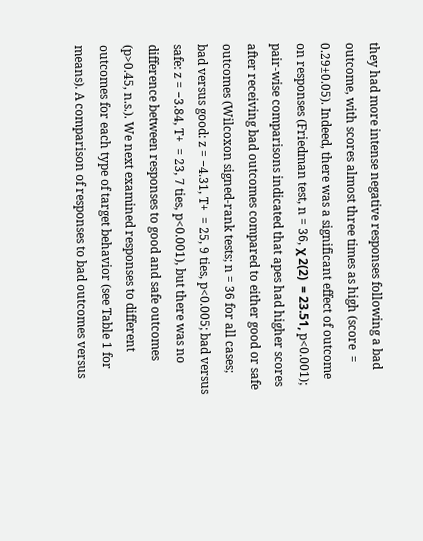they had more intense negative responses following a bad outcome, with scores almost three times as high (score  = 0.29±0.05). Indeed, there was a significant effect of outcome on responses (Friedman test, n = 36, χ 2(2)  = 23.51, p<0.001); pair-wise comparisons indicated that apes had higher scores after receiving bad outcomes compared to either good or safe outcomes (Wilcoxon signed-rank tests; n = 36 for all cases; bad versus good: z = −4.31, T+  = 25, 9 ties, p<0.005; bad versus safe: z = −3.84, T+  = 23, 7 ties, p<0.001), but there was no difference between responses to good and safe outcomes (p>0.45, n.s.). We next examined responses to different outcomes for each type of target behavior (see Table 1 for means). A comparison of responses to bad outcomes versus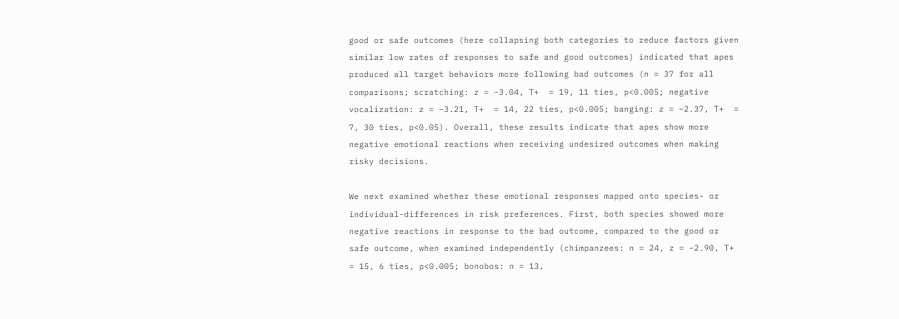good or safe outcomes (here collapsing both categories to reduce factors given similar low rates of responses to safe and good outcomes) indicated that apes produced all target behaviors more following bad outcomes (n = 37 for all comparisons; scratching: z = −3.04, T+  = 19, 11 ties, p<0.005; negative vocalization: z = −3.21, T+  = 14, 22 ties, p<0.005; banging: z = −2.37, T+  = 7, 30 ties, p<0.05). Overall, these results indicate that apes show more negative emotional reactions when receiving undesired outcomes when making risky decisions.

We next examined whether these emotional responses mapped onto species- or individual-differences in risk preferences. First, both species showed more negative reactions in response to the bad outcome, compared to the good or safe outcome, when examined independently (chimpanzees: n = 24, z = −2.90, T+  = 15, 6 ties, p<0.005; bonobos: n = 13,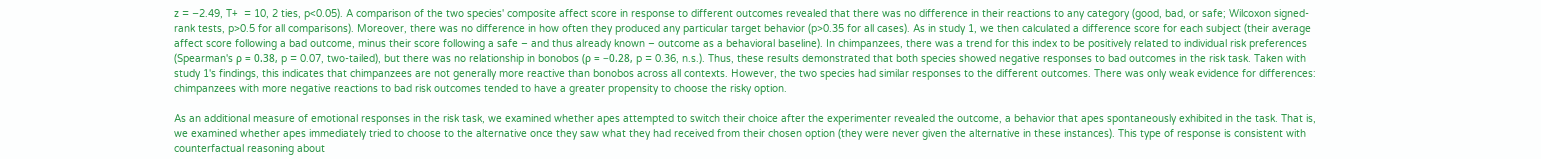z = −2.49, T+  = 10, 2 ties, p<0.05). A comparison of the two species' composite affect score in response to different outcomes revealed that there was no difference in their reactions to any category (good, bad, or safe; Wilcoxon signed-rank tests, p>0.5 for all comparisons). Moreover, there was no difference in how often they produced any particular target behavior (p>0.35 for all cases). As in study 1, we then calculated a difference score for each subject (their average affect score following a bad outcome, minus their score following a safe – and thus already known – outcome as a behavioral baseline). In chimpanzees, there was a trend for this index to be positively related to individual risk preferences (Spearman's ρ = 0.38, p = 0.07, two-tailed), but there was no relationship in bonobos (ρ = −0.28, p = 0.36, n.s.). Thus, these results demonstrated that both species showed negative responses to bad outcomes in the risk task. Taken with study 1's findings, this indicates that chimpanzees are not generally more reactive than bonobos across all contexts. However, the two species had similar responses to the different outcomes. There was only weak evidence for differences: chimpanzees with more negative reactions to bad risk outcomes tended to have a greater propensity to choose the risky option.

As an additional measure of emotional responses in the risk task, we examined whether apes attempted to switch their choice after the experimenter revealed the outcome, a behavior that apes spontaneously exhibited in the task. That is, we examined whether apes immediately tried to choose to the alternative once they saw what they had received from their chosen option (they were never given the alternative in these instances). This type of response is consistent with counterfactual reasoning about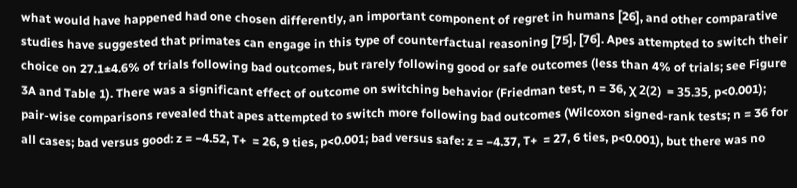what would have happened had one chosen differently, an important component of regret in humans [26], and other comparative studies have suggested that primates can engage in this type of counterfactual reasoning [75], [76]. Apes attempted to switch their choice on 27.1±4.6% of trials following bad outcomes, but rarely following good or safe outcomes (less than 4% of trials; see Figure 3A and Table 1). There was a significant effect of outcome on switching behavior (Friedman test, n = 36, χ 2(2)  = 35.35, p<0.001); pair-wise comparisons revealed that apes attempted to switch more following bad outcomes (Wilcoxon signed-rank tests; n = 36 for all cases; bad versus good: z = −4.52, T+  = 26, 9 ties, p<0.001; bad versus safe: z = −4.37, T+  = 27, 6 ties, p<0.001), but there was no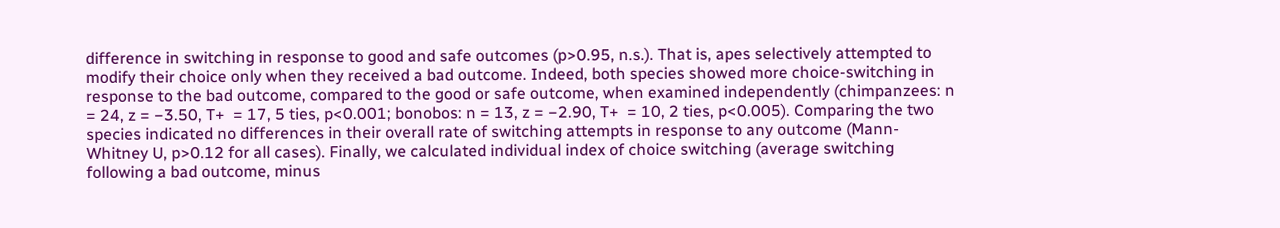difference in switching in response to good and safe outcomes (p>0.95, n.s.). That is, apes selectively attempted to modify their choice only when they received a bad outcome. Indeed, both species showed more choice-switching in response to the bad outcome, compared to the good or safe outcome, when examined independently (chimpanzees: n = 24, z = −3.50, T+  = 17, 5 ties, p<0.001; bonobos: n = 13, z = −2.90, T+  = 10, 2 ties, p<0.005). Comparing the two species indicated no differences in their overall rate of switching attempts in response to any outcome (Mann-Whitney U, p>0.12 for all cases). Finally, we calculated individual index of choice switching (average switching following a bad outcome, minus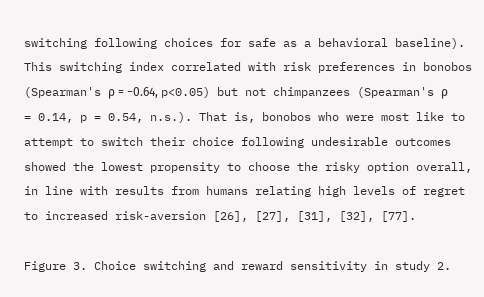switching following choices for safe as a behavioral baseline). This switching index correlated with risk preferences in bonobos (Spearman's ρ = −0.64, p<0.05) but not chimpanzees (Spearman's ρ = 0.14, p = 0.54, n.s.). That is, bonobos who were most like to attempt to switch their choice following undesirable outcomes showed the lowest propensity to choose the risky option overall, in line with results from humans relating high levels of regret to increased risk-aversion [26], [27], [31], [32], [77].

Figure 3. Choice switching and reward sensitivity in study 2.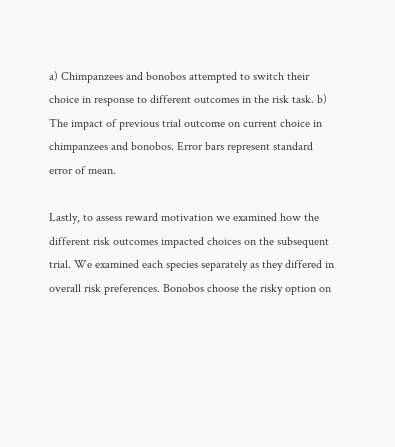a) Chimpanzees and bonobos attempted to switch their choice in response to different outcomes in the risk task. b) The impact of previous trial outcome on current choice in chimpanzees and bonobos. Error bars represent standard error of mean.

Lastly, to assess reward motivation we examined how the different risk outcomes impacted choices on the subsequent trial. We examined each species separately as they differed in overall risk preferences. Bonobos choose the risky option on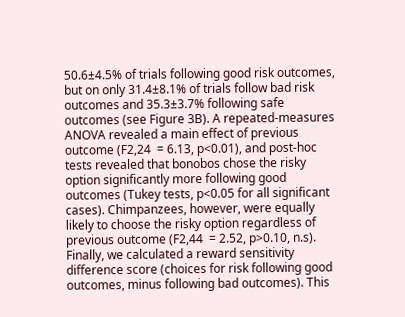50.6±4.5% of trials following good risk outcomes, but on only 31.4±8.1% of trials follow bad risk outcomes and 35.3±3.7% following safe outcomes (see Figure 3B). A repeated-measures ANOVA revealed a main effect of previous outcome (F2,24  = 6.13, p<0.01), and post-hoc tests revealed that bonobos chose the risky option significantly more following good outcomes (Tukey tests, p<0.05 for all significant cases). Chimpanzees, however, were equally likely to choose the risky option regardless of previous outcome (F2,44  = 2.52, p>0.10, n.s). Finally, we calculated a reward sensitivity difference score (choices for risk following good outcomes, minus following bad outcomes). This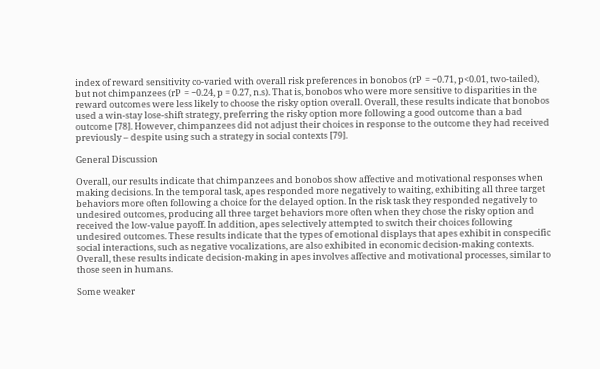index of reward sensitivity co-varied with overall risk preferences in bonobos (rP  = −0.71, p<0.01, two-tailed), but not chimpanzees (rP  = −0.24, p = 0.27, n.s). That is, bonobos who were more sensitive to disparities in the reward outcomes were less likely to choose the risky option overall. Overall, these results indicate that bonobos used a win-stay lose-shift strategy, preferring the risky option more following a good outcome than a bad outcome [78]. However, chimpanzees did not adjust their choices in response to the outcome they had received previously – despite using such a strategy in social contexts [79].

General Discussion

Overall, our results indicate that chimpanzees and bonobos show affective and motivational responses when making decisions. In the temporal task, apes responded more negatively to waiting, exhibiting all three target behaviors more often following a choice for the delayed option. In the risk task they responded negatively to undesired outcomes, producing all three target behaviors more often when they chose the risky option and received the low-value payoff. In addition, apes selectively attempted to switch their choices following undesired outcomes. These results indicate that the types of emotional displays that apes exhibit in conspecific social interactions, such as negative vocalizations, are also exhibited in economic decision-making contexts. Overall, these results indicate decision-making in apes involves affective and motivational processes, similar to those seen in humans.

Some weaker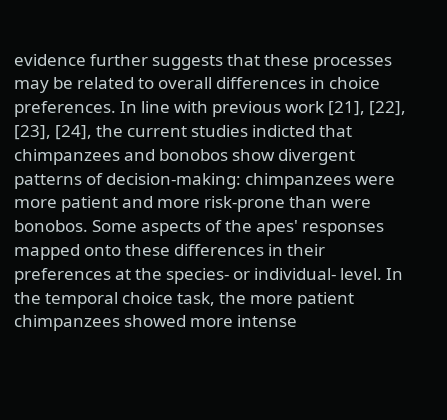evidence further suggests that these processes may be related to overall differences in choice preferences. In line with previous work [21], [22], [23], [24], the current studies indicted that chimpanzees and bonobos show divergent patterns of decision-making: chimpanzees were more patient and more risk-prone than were bonobos. Some aspects of the apes' responses mapped onto these differences in their preferences at the species- or individual- level. In the temporal choice task, the more patient chimpanzees showed more intense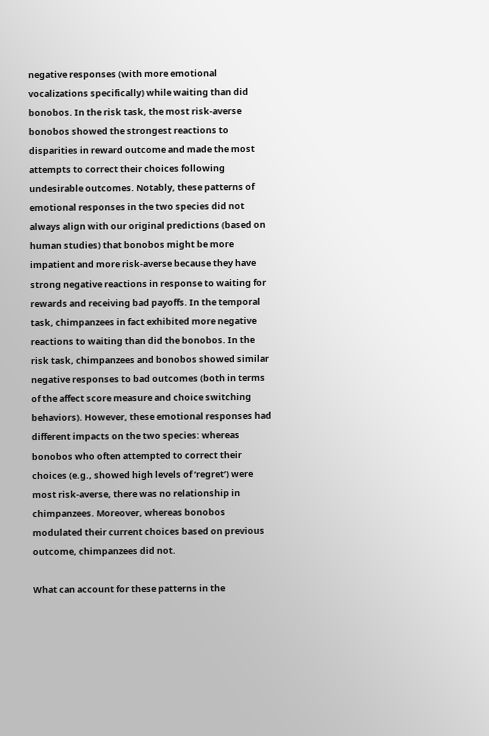negative responses (with more emotional vocalizations specifically) while waiting than did bonobos. In the risk task, the most risk-averse bonobos showed the strongest reactions to disparities in reward outcome and made the most attempts to correct their choices following undesirable outcomes. Notably, these patterns of emotional responses in the two species did not always align with our original predictions (based on human studies) that bonobos might be more impatient and more risk-averse because they have strong negative reactions in response to waiting for rewards and receiving bad payoffs. In the temporal task, chimpanzees in fact exhibited more negative reactions to waiting than did the bonobos. In the risk task, chimpanzees and bonobos showed similar negative responses to bad outcomes (both in terms of the affect score measure and choice switching behaviors). However, these emotional responses had different impacts on the two species: whereas bonobos who often attempted to correct their choices (e.g., showed high levels of ‘regret’) were most risk-averse, there was no relationship in chimpanzees. Moreover, whereas bonobos modulated their current choices based on previous outcome, chimpanzees did not.

What can account for these patterns in the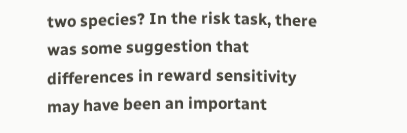two species? In the risk task, there was some suggestion that differences in reward sensitivity may have been an important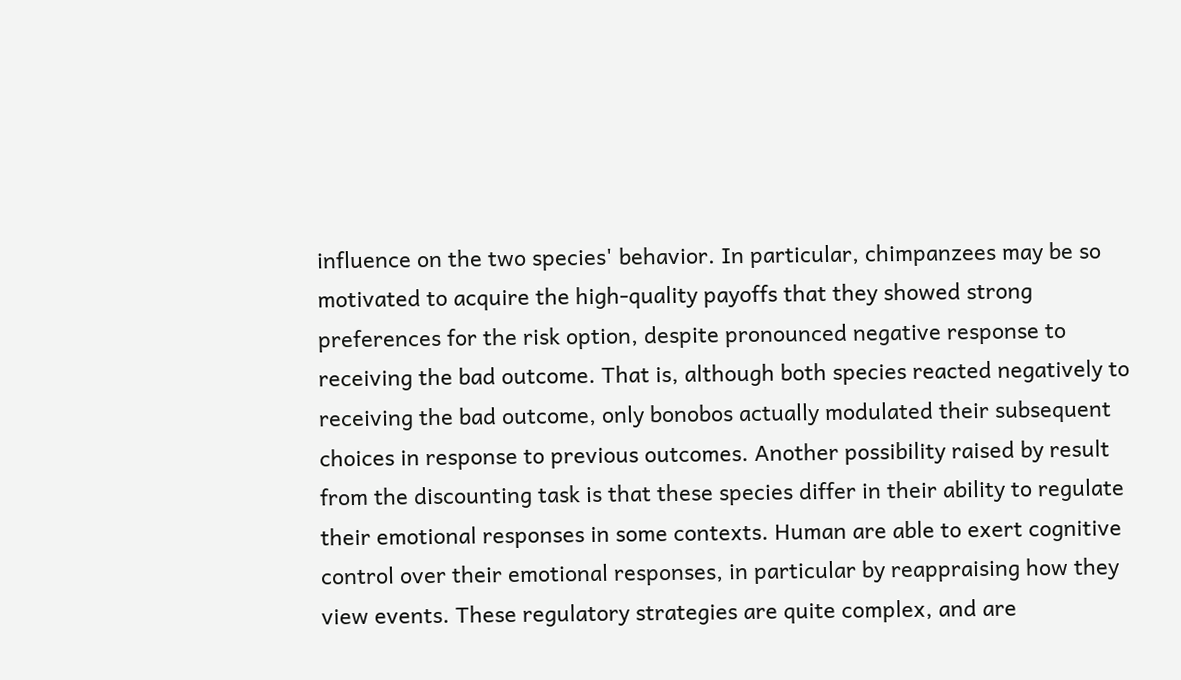influence on the two species' behavior. In particular, chimpanzees may be so motivated to acquire the high-quality payoffs that they showed strong preferences for the risk option, despite pronounced negative response to receiving the bad outcome. That is, although both species reacted negatively to receiving the bad outcome, only bonobos actually modulated their subsequent choices in response to previous outcomes. Another possibility raised by result from the discounting task is that these species differ in their ability to regulate their emotional responses in some contexts. Human are able to exert cognitive control over their emotional responses, in particular by reappraising how they view events. These regulatory strategies are quite complex, and are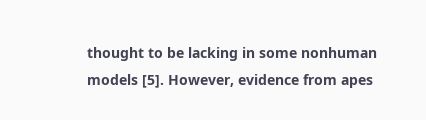thought to be lacking in some nonhuman models [5]. However, evidence from apes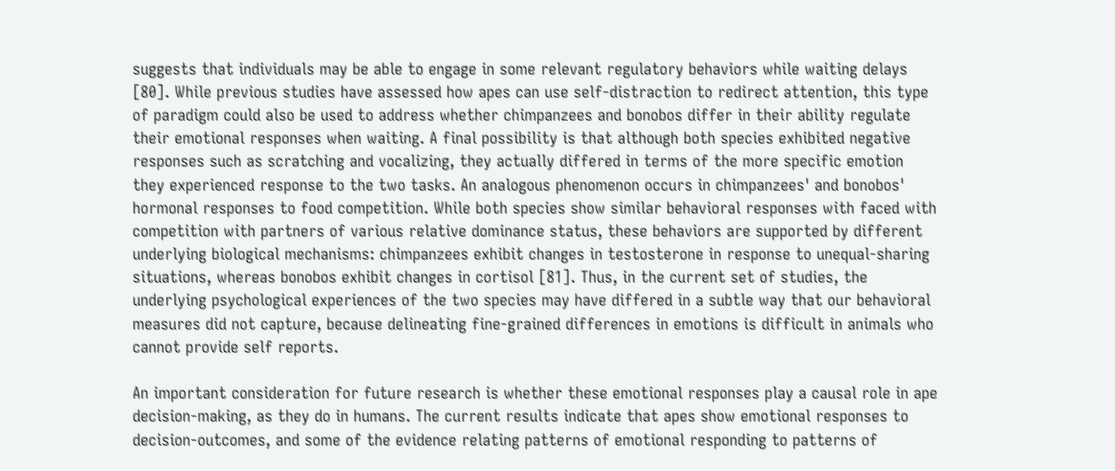suggests that individuals may be able to engage in some relevant regulatory behaviors while waiting delays [80]. While previous studies have assessed how apes can use self-distraction to redirect attention, this type of paradigm could also be used to address whether chimpanzees and bonobos differ in their ability regulate their emotional responses when waiting. A final possibility is that although both species exhibited negative responses such as scratching and vocalizing, they actually differed in terms of the more specific emotion they experienced response to the two tasks. An analogous phenomenon occurs in chimpanzees' and bonobos' hormonal responses to food competition. While both species show similar behavioral responses with faced with competition with partners of various relative dominance status, these behaviors are supported by different underlying biological mechanisms: chimpanzees exhibit changes in testosterone in response to unequal-sharing situations, whereas bonobos exhibit changes in cortisol [81]. Thus, in the current set of studies, the underlying psychological experiences of the two species may have differed in a subtle way that our behavioral measures did not capture, because delineating fine-grained differences in emotions is difficult in animals who cannot provide self reports.

An important consideration for future research is whether these emotional responses play a causal role in ape decision-making, as they do in humans. The current results indicate that apes show emotional responses to decision-outcomes, and some of the evidence relating patterns of emotional responding to patterns of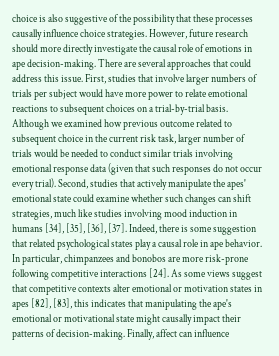choice is also suggestive of the possibility that these processes causally influence choice strategies. However, future research should more directly investigate the causal role of emotions in ape decision-making. There are several approaches that could address this issue. First, studies that involve larger numbers of trials per subject would have more power to relate emotional reactions to subsequent choices on a trial-by-trial basis. Although we examined how previous outcome related to subsequent choice in the current risk task, larger number of trials would be needed to conduct similar trials involving emotional response data (given that such responses do not occur every trial). Second, studies that actively manipulate the apes' emotional state could examine whether such changes can shift strategies, much like studies involving mood induction in humans [34], [35], [36], [37]. Indeed, there is some suggestion that related psychological states play a causal role in ape behavior. In particular, chimpanzees and bonobos are more risk-prone following competitive interactions [24]. As some views suggest that competitive contexts alter emotional or motivation states in apes [82], [83], this indicates that manipulating the ape's emotional or motivational state might causally impact their patterns of decision-making. Finally, affect can influence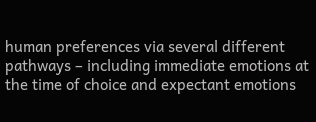human preferences via several different pathways – including immediate emotions at the time of choice and expectant emotions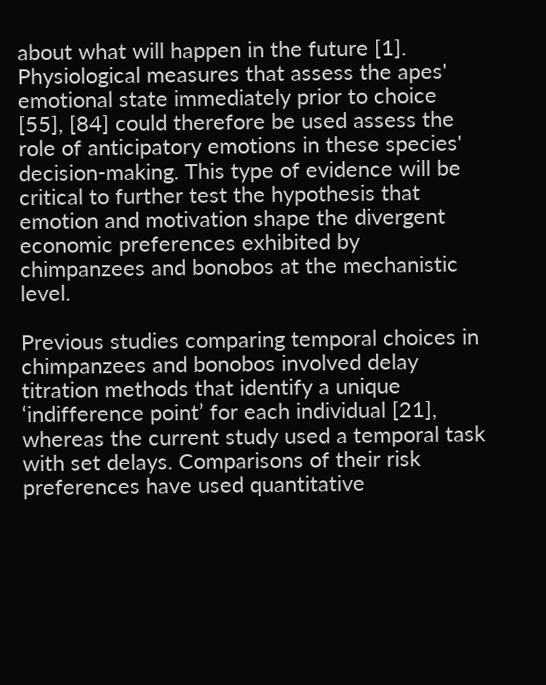about what will happen in the future [1]. Physiological measures that assess the apes' emotional state immediately prior to choice [55], [84] could therefore be used assess the role of anticipatory emotions in these species' decision-making. This type of evidence will be critical to further test the hypothesis that emotion and motivation shape the divergent economic preferences exhibited by chimpanzees and bonobos at the mechanistic level.

Previous studies comparing temporal choices in chimpanzees and bonobos involved delay titration methods that identify a unique ‘indifference point’ for each individual [21], whereas the current study used a temporal task with set delays. Comparisons of their risk preferences have used quantitative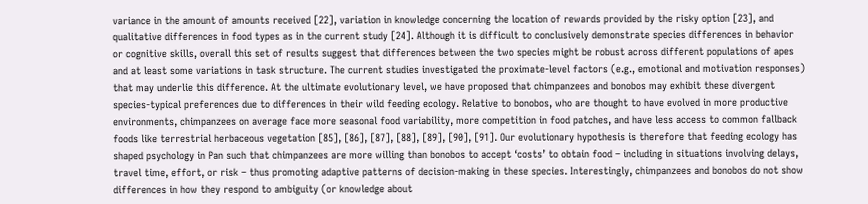variance in the amount of amounts received [22], variation in knowledge concerning the location of rewards provided by the risky option [23], and qualitative differences in food types as in the current study [24]. Although it is difficult to conclusively demonstrate species differences in behavior or cognitive skills, overall this set of results suggest that differences between the two species might be robust across different populations of apes and at least some variations in task structure. The current studies investigated the proximate-level factors (e.g., emotional and motivation responses) that may underlie this difference. At the ultimate evolutionary level, we have proposed that chimpanzees and bonobos may exhibit these divergent species-typical preferences due to differences in their wild feeding ecology. Relative to bonobos, who are thought to have evolved in more productive environments, chimpanzees on average face more seasonal food variability, more competition in food patches, and have less access to common fallback foods like terrestrial herbaceous vegetation [85], [86], [87], [88], [89], [90], [91]. Our evolutionary hypothesis is therefore that feeding ecology has shaped psychology in Pan such that chimpanzees are more willing than bonobos to accept ‘costs’ to obtain food – including in situations involving delays, travel time, effort, or risk – thus promoting adaptive patterns of decision-making in these species. Interestingly, chimpanzees and bonobos do not show differences in how they respond to ambiguity (or knowledge about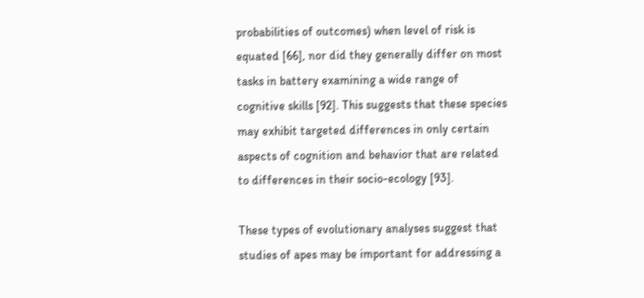probabilities of outcomes) when level of risk is equated [66], nor did they generally differ on most tasks in battery examining a wide range of cognitive skills [92]. This suggests that these species may exhibit targeted differences in only certain aspects of cognition and behavior that are related to differences in their socio-ecology [93].

These types of evolutionary analyses suggest that studies of apes may be important for addressing a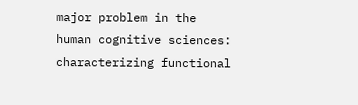major problem in the human cognitive sciences: characterizing functional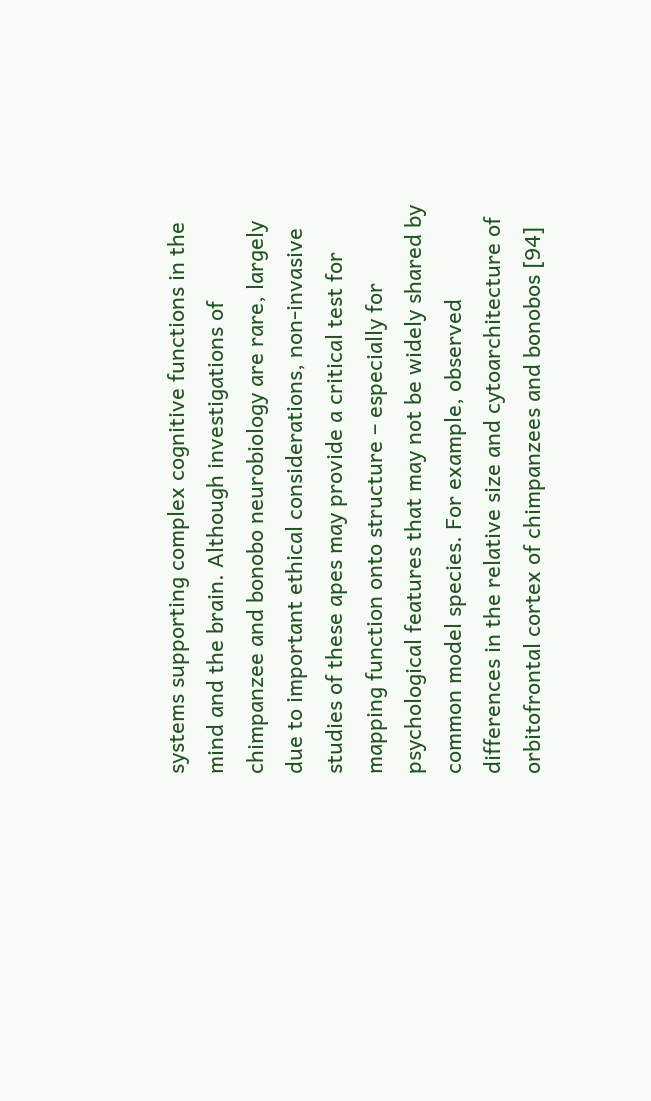systems supporting complex cognitive functions in the mind and the brain. Although investigations of chimpanzee and bonobo neurobiology are rare, largely due to important ethical considerations, non-invasive studies of these apes may provide a critical test for mapping function onto structure – especially for psychological features that may not be widely shared by common model species. For example, observed differences in the relative size and cytoarchitecture of orbitofrontal cortex of chimpanzees and bonobos [94]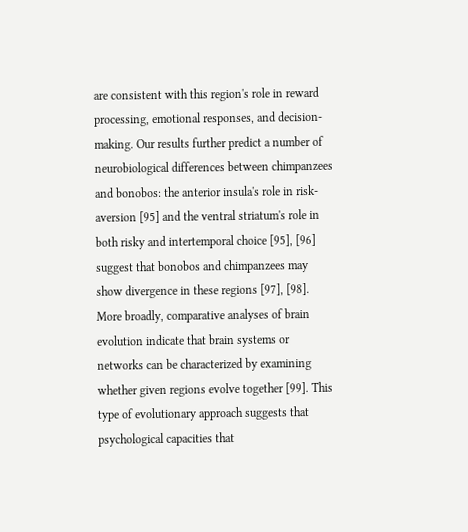are consistent with this region's role in reward processing, emotional responses, and decision-making. Our results further predict a number of neurobiological differences between chimpanzees and bonobos: the anterior insula's role in risk-aversion [95] and the ventral striatum's role in both risky and intertemporal choice [95], [96] suggest that bonobos and chimpanzees may show divergence in these regions [97], [98]. More broadly, comparative analyses of brain evolution indicate that brain systems or networks can be characterized by examining whether given regions evolve together [99]. This type of evolutionary approach suggests that psychological capacities that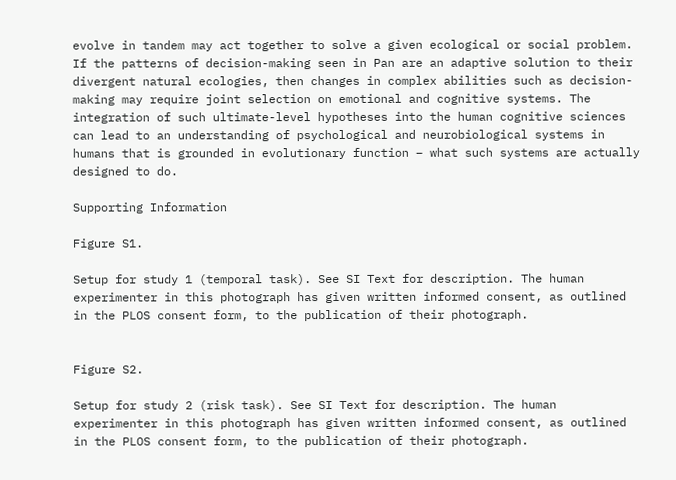evolve in tandem may act together to solve a given ecological or social problem. If the patterns of decision-making seen in Pan are an adaptive solution to their divergent natural ecologies, then changes in complex abilities such as decision-making may require joint selection on emotional and cognitive systems. The integration of such ultimate-level hypotheses into the human cognitive sciences can lead to an understanding of psychological and neurobiological systems in humans that is grounded in evolutionary function – what such systems are actually designed to do.

Supporting Information

Figure S1.

Setup for study 1 (temporal task). See SI Text for description. The human experimenter in this photograph has given written informed consent, as outlined in the PLOS consent form, to the publication of their photograph.


Figure S2.

Setup for study 2 (risk task). See SI Text for description. The human experimenter in this photograph has given written informed consent, as outlined in the PLOS consent form, to the publication of their photograph.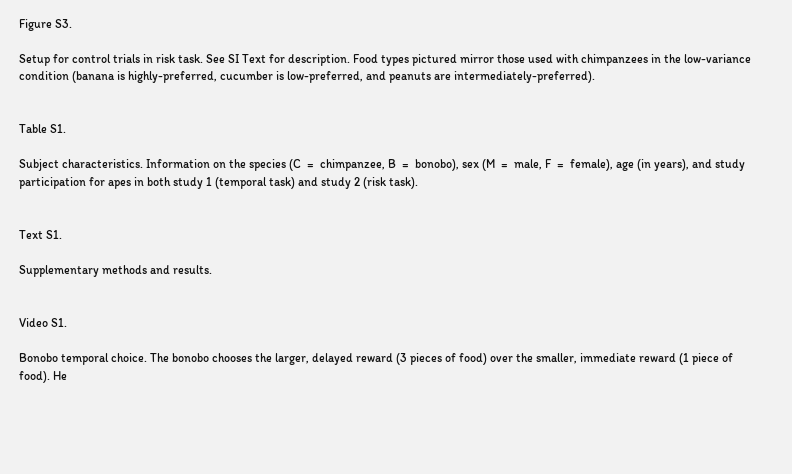Figure S3.

Setup for control trials in risk task. See SI Text for description. Food types pictured mirror those used with chimpanzees in the low-variance condition (banana is highly-preferred, cucumber is low-preferred, and peanuts are intermediately-preferred).


Table S1.

Subject characteristics. Information on the species (C  =  chimpanzee, B  =  bonobo), sex (M  =  male, F  =  female), age (in years), and study participation for apes in both study 1 (temporal task) and study 2 (risk task).


Text S1.

Supplementary methods and results.


Video S1.

Bonobo temporal choice. The bonobo chooses the larger, delayed reward (3 pieces of food) over the smaller, immediate reward (1 piece of food). He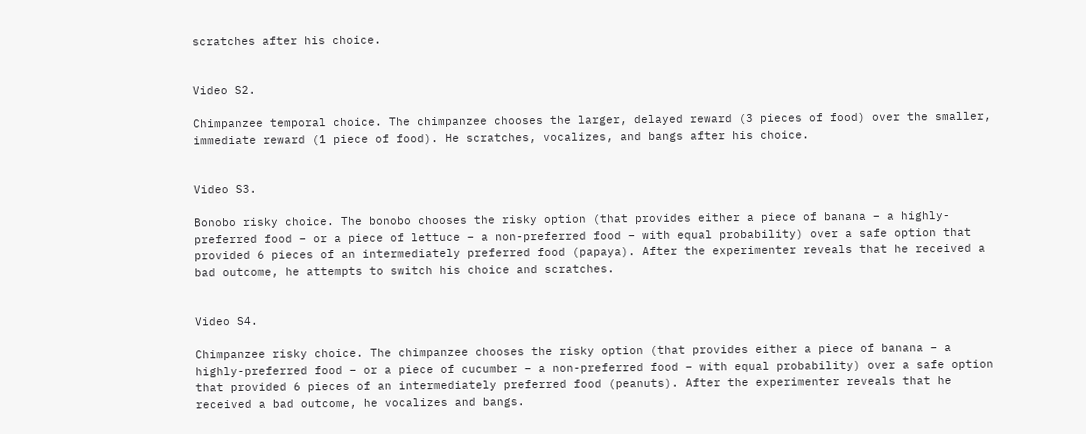scratches after his choice.


Video S2.

Chimpanzee temporal choice. The chimpanzee chooses the larger, delayed reward (3 pieces of food) over the smaller, immediate reward (1 piece of food). He scratches, vocalizes, and bangs after his choice.


Video S3.

Bonobo risky choice. The bonobo chooses the risky option (that provides either a piece of banana – a highly-preferred food – or a piece of lettuce – a non-preferred food – with equal probability) over a safe option that provided 6 pieces of an intermediately preferred food (papaya). After the experimenter reveals that he received a bad outcome, he attempts to switch his choice and scratches.


Video S4.

Chimpanzee risky choice. The chimpanzee chooses the risky option (that provides either a piece of banana – a highly-preferred food – or a piece of cucumber – a non-preferred food – with equal probability) over a safe option that provided 6 pieces of an intermediately preferred food (peanuts). After the experimenter reveals that he received a bad outcome, he vocalizes and bangs.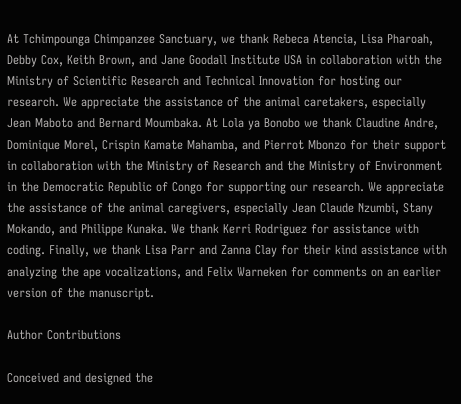At Tchimpounga Chimpanzee Sanctuary, we thank Rebeca Atencia, Lisa Pharoah, Debby Cox, Keith Brown, and Jane Goodall Institute USA in collaboration with the Ministry of Scientific Research and Technical Innovation for hosting our research. We appreciate the assistance of the animal caretakers, especially Jean Maboto and Bernard Moumbaka. At Lola ya Bonobo we thank Claudine Andre, Dominique Morel, Crispin Kamate Mahamba, and Pierrot Mbonzo for their support in collaboration with the Ministry of Research and the Ministry of Environment in the Democratic Republic of Congo for supporting our research. We appreciate the assistance of the animal caregivers, especially Jean Claude Nzumbi, Stany Mokando, and Philippe Kunaka. We thank Kerri Rodriguez for assistance with coding. Finally, we thank Lisa Parr and Zanna Clay for their kind assistance with analyzing the ape vocalizations, and Felix Warneken for comments on an earlier version of the manuscript.

Author Contributions

Conceived and designed the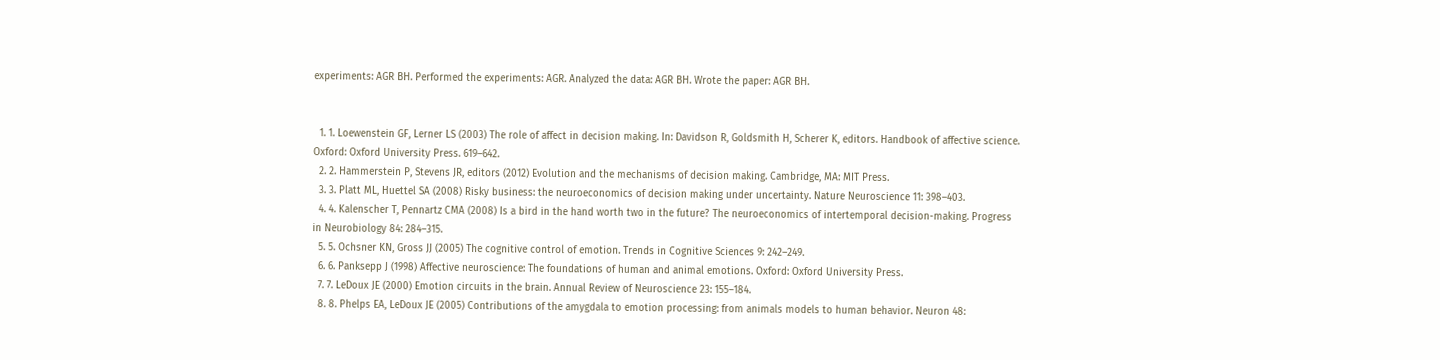experiments: AGR BH. Performed the experiments: AGR. Analyzed the data: AGR BH. Wrote the paper: AGR BH.


  1. 1. Loewenstein GF, Lerner LS (2003) The role of affect in decision making. In: Davidson R, Goldsmith H, Scherer K, editors. Handbook of affective science. Oxford: Oxford University Press. 619–642.
  2. 2. Hammerstein P, Stevens JR, editors (2012) Evolution and the mechanisms of decision making. Cambridge, MA: MIT Press.
  3. 3. Platt ML, Huettel SA (2008) Risky business: the neuroeconomics of decision making under uncertainty. Nature Neuroscience 11: 398–403.
  4. 4. Kalenscher T, Pennartz CMA (2008) Is a bird in the hand worth two in the future? The neuroeconomics of intertemporal decision-making. Progress in Neurobiology 84: 284–315.
  5. 5. Ochsner KN, Gross JJ (2005) The cognitive control of emotion. Trends in Cognitive Sciences 9: 242–249.
  6. 6. Panksepp J (1998) Affective neuroscience: The foundations of human and animal emotions. Oxford: Oxford University Press.
  7. 7. LeDoux JE (2000) Emotion circuits in the brain. Annual Review of Neuroscience 23: 155–184.
  8. 8. Phelps EA, LeDoux JE (2005) Contributions of the amygdala to emotion processing: from animals models to human behavior. Neuron 48: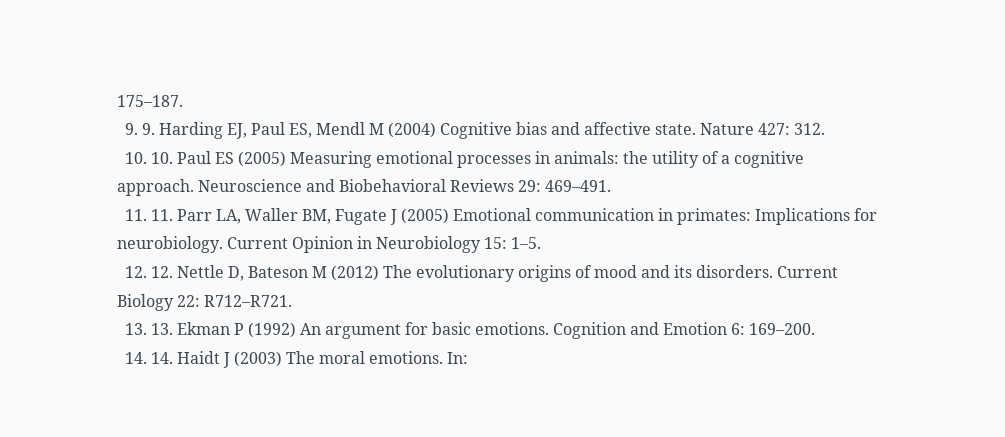175–187.
  9. 9. Harding EJ, Paul ES, Mendl M (2004) Cognitive bias and affective state. Nature 427: 312.
  10. 10. Paul ES (2005) Measuring emotional processes in animals: the utility of a cognitive approach. Neuroscience and Biobehavioral Reviews 29: 469–491.
  11. 11. Parr LA, Waller BM, Fugate J (2005) Emotional communication in primates: Implications for neurobiology. Current Opinion in Neurobiology 15: 1–5.
  12. 12. Nettle D, Bateson M (2012) The evolutionary origins of mood and its disorders. Current Biology 22: R712–R721.
  13. 13. Ekman P (1992) An argument for basic emotions. Cognition and Emotion 6: 169–200.
  14. 14. Haidt J (2003) The moral emotions. In: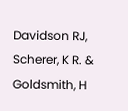Davidson RJ, Scherer, K R. & Goldsmith, H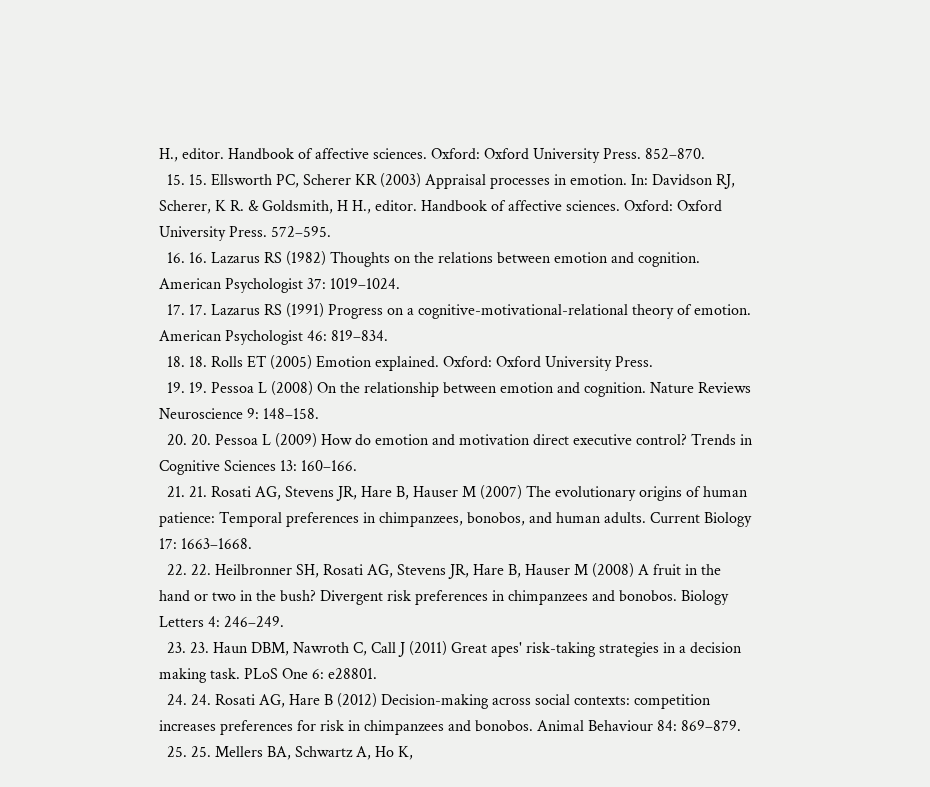H., editor. Handbook of affective sciences. Oxford: Oxford University Press. 852–870.
  15. 15. Ellsworth PC, Scherer KR (2003) Appraisal processes in emotion. In: Davidson RJ, Scherer, K R. & Goldsmith, H H., editor. Handbook of affective sciences. Oxford: Oxford University Press. 572–595.
  16. 16. Lazarus RS (1982) Thoughts on the relations between emotion and cognition. American Psychologist 37: 1019–1024.
  17. 17. Lazarus RS (1991) Progress on a cognitive-motivational-relational theory of emotion. American Psychologist 46: 819–834.
  18. 18. Rolls ET (2005) Emotion explained. Oxford: Oxford University Press.
  19. 19. Pessoa L (2008) On the relationship between emotion and cognition. Nature Reviews Neuroscience 9: 148–158.
  20. 20. Pessoa L (2009) How do emotion and motivation direct executive control? Trends in Cognitive Sciences 13: 160–166.
  21. 21. Rosati AG, Stevens JR, Hare B, Hauser M (2007) The evolutionary origins of human patience: Temporal preferences in chimpanzees, bonobos, and human adults. Current Biology 17: 1663–1668.
  22. 22. Heilbronner SH, Rosati AG, Stevens JR, Hare B, Hauser M (2008) A fruit in the hand or two in the bush? Divergent risk preferences in chimpanzees and bonobos. Biology Letters 4: 246–249.
  23. 23. Haun DBM, Nawroth C, Call J (2011) Great apes' risk-taking strategies in a decision making task. PLoS One 6: e28801.
  24. 24. Rosati AG, Hare B (2012) Decision-making across social contexts: competition increases preferences for risk in chimpanzees and bonobos. Animal Behaviour 84: 869–879.
  25. 25. Mellers BA, Schwartz A, Ho K,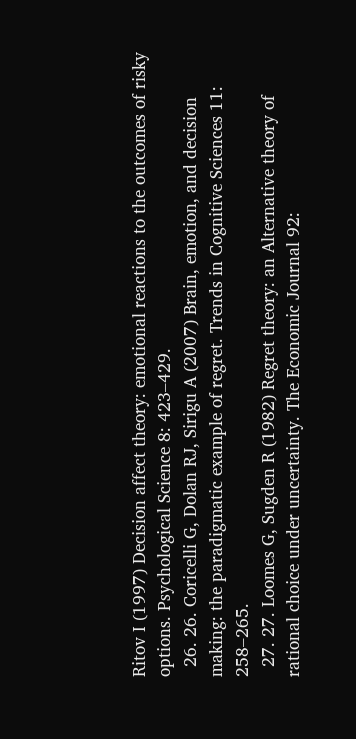Ritov I (1997) Decision affect theory: emotional reactions to the outcomes of risky options. Psychological Science 8: 423–429.
  26. 26. Coricelli G, Dolan RJ, Sirigu A (2007) Brain, emotion, and decision making: the paradigmatic example of regret. Trends in Cognitive Sciences 11: 258–265.
  27. 27. Loomes G, Sugden R (1982) Regret theory: an Alternative theory of rational choice under uncertainty. The Economic Journal 92: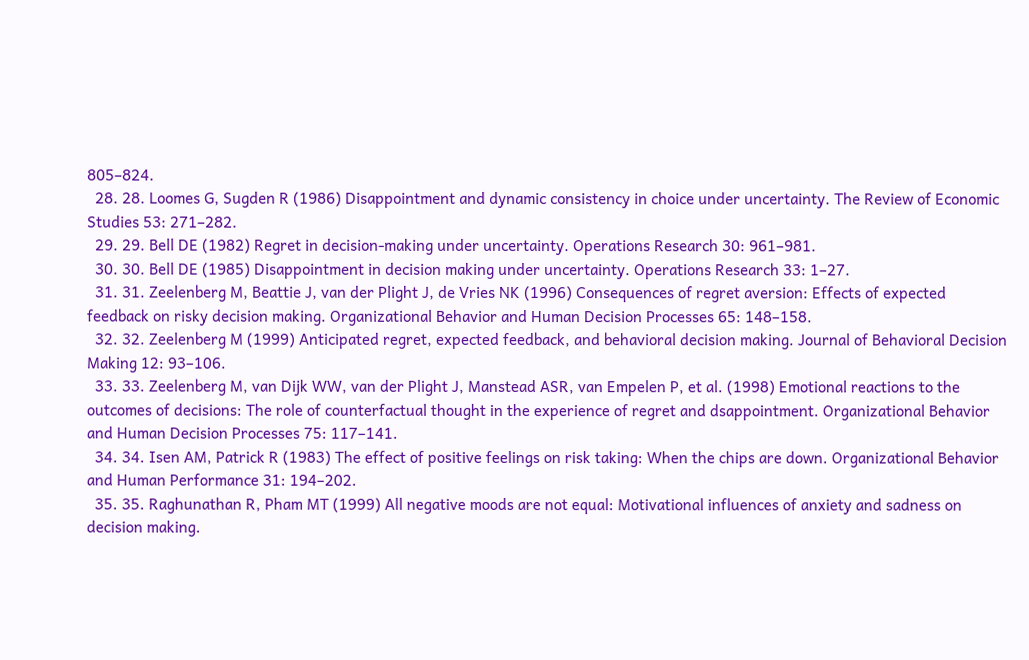805–824.
  28. 28. Loomes G, Sugden R (1986) Disappointment and dynamic consistency in choice under uncertainty. The Review of Economic Studies 53: 271–282.
  29. 29. Bell DE (1982) Regret in decision-making under uncertainty. Operations Research 30: 961–981.
  30. 30. Bell DE (1985) Disappointment in decision making under uncertainty. Operations Research 33: 1–27.
  31. 31. Zeelenberg M, Beattie J, van der Plight J, de Vries NK (1996) Consequences of regret aversion: Effects of expected feedback on risky decision making. Organizational Behavior and Human Decision Processes 65: 148–158.
  32. 32. Zeelenberg M (1999) Anticipated regret, expected feedback, and behavioral decision making. Journal of Behavioral Decision Making 12: 93–106.
  33. 33. Zeelenberg M, van Dijk WW, van der Plight J, Manstead ASR, van Empelen P, et al. (1998) Emotional reactions to the outcomes of decisions: The role of counterfactual thought in the experience of regret and dsappointment. Organizational Behavior and Human Decision Processes 75: 117–141.
  34. 34. Isen AM, Patrick R (1983) The effect of positive feelings on risk taking: When the chips are down. Organizational Behavior and Human Performance 31: 194–202.
  35. 35. Raghunathan R, Pham MT (1999) All negative moods are not equal: Motivational influences of anxiety and sadness on decision making.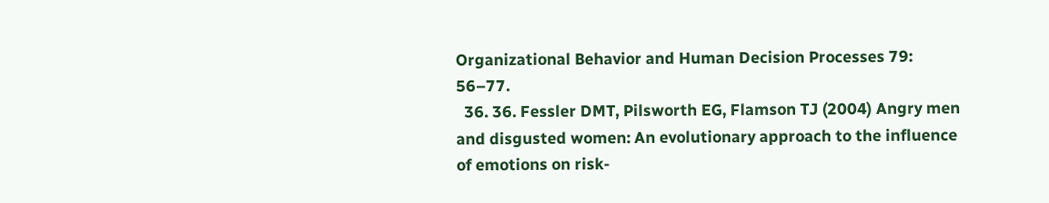Organizational Behavior and Human Decision Processes 79: 56–77.
  36. 36. Fessler DMT, Pilsworth EG, Flamson TJ (2004) Angry men and disgusted women: An evolutionary approach to the influence of emotions on risk-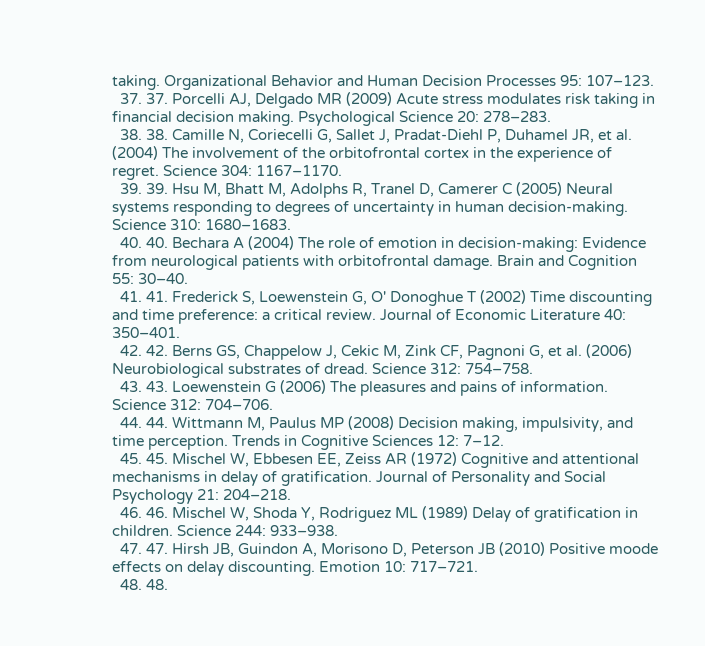taking. Organizational Behavior and Human Decision Processes 95: 107–123.
  37. 37. Porcelli AJ, Delgado MR (2009) Acute stress modulates risk taking in financial decision making. Psychological Science 20: 278–283.
  38. 38. Camille N, Coriecelli G, Sallet J, Pradat-Diehl P, Duhamel JR, et al. (2004) The involvement of the orbitofrontal cortex in the experience of regret. Science 304: 1167–1170.
  39. 39. Hsu M, Bhatt M, Adolphs R, Tranel D, Camerer C (2005) Neural systems responding to degrees of uncertainty in human decision-making. Science 310: 1680–1683.
  40. 40. Bechara A (2004) The role of emotion in decision-making: Evidence from neurological patients with orbitofrontal damage. Brain and Cognition 55: 30–40.
  41. 41. Frederick S, Loewenstein G, O' Donoghue T (2002) Time discounting and time preference: a critical review. Journal of Economic Literature 40: 350–401.
  42. 42. Berns GS, Chappelow J, Cekic M, Zink CF, Pagnoni G, et al. (2006) Neurobiological substrates of dread. Science 312: 754–758.
  43. 43. Loewenstein G (2006) The pleasures and pains of information. Science 312: 704–706.
  44. 44. Wittmann M, Paulus MP (2008) Decision making, impulsivity, and time perception. Trends in Cognitive Sciences 12: 7–12.
  45. 45. Mischel W, Ebbesen EE, Zeiss AR (1972) Cognitive and attentional mechanisms in delay of gratification. Journal of Personality and Social Psychology 21: 204–218.
  46. 46. Mischel W, Shoda Y, Rodriguez ML (1989) Delay of gratification in children. Science 244: 933–938.
  47. 47. Hirsh JB, Guindon A, Morisono D, Peterson JB (2010) Positive moode effects on delay discounting. Emotion 10: 717–721.
  48. 48.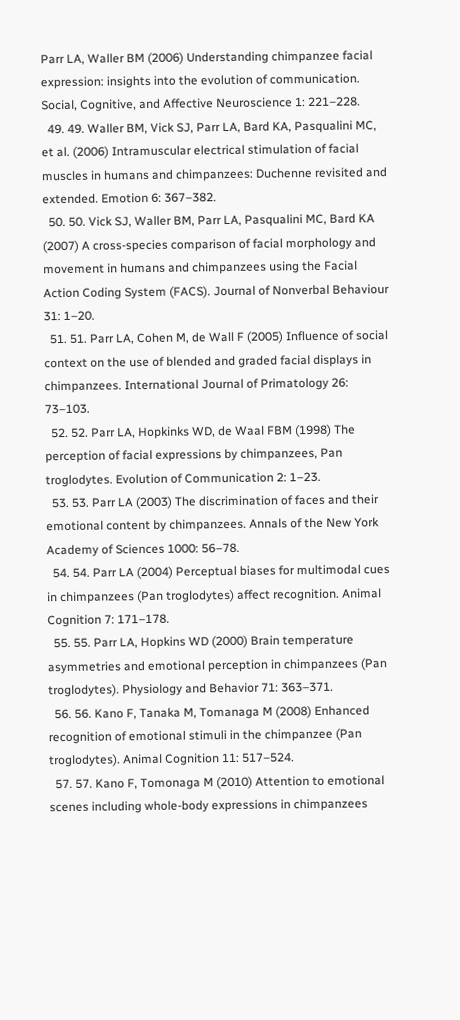Parr LA, Waller BM (2006) Understanding chimpanzee facial expression: insights into the evolution of communication. Social, Cognitive, and Affective Neuroscience 1: 221–228.
  49. 49. Waller BM, Vick SJ, Parr LA, Bard KA, Pasqualini MC, et al. (2006) Intramuscular electrical stimulation of facial muscles in humans and chimpanzees: Duchenne revisited and extended. Emotion 6: 367–382.
  50. 50. Vick SJ, Waller BM, Parr LA, Pasqualini MC, Bard KA (2007) A cross-species comparison of facial morphology and movement in humans and chimpanzees using the Facial Action Coding System (FACS). Journal of Nonverbal Behaviour 31: 1–20.
  51. 51. Parr LA, Cohen M, de Wall F (2005) Influence of social context on the use of blended and graded facial displays in chimpanzees. International Journal of Primatology 26: 73–103.
  52. 52. Parr LA, Hopkinks WD, de Waal FBM (1998) The perception of facial expressions by chimpanzees, Pan troglodytes. Evolution of Communication 2: 1–23.
  53. 53. Parr LA (2003) The discrimination of faces and their emotional content by chimpanzees. Annals of the New York Academy of Sciences 1000: 56–78.
  54. 54. Parr LA (2004) Perceptual biases for multimodal cues in chimpanzees (Pan troglodytes) affect recognition. Animal Cognition 7: 171–178.
  55. 55. Parr LA, Hopkins WD (2000) Brain temperature asymmetries and emotional perception in chimpanzees (Pan troglodytes). Physiology and Behavior 71: 363–371.
  56. 56. Kano F, Tanaka M, Tomanaga M (2008) Enhanced recognition of emotional stimuli in the chimpanzee (Pan troglodytes). Animal Cognition 11: 517–524.
  57. 57. Kano F, Tomonaga M (2010) Attention to emotional scenes including whole-body expressions in chimpanzees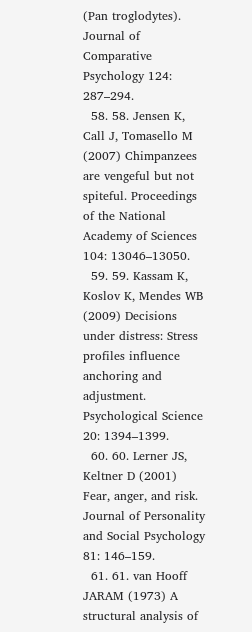(Pan troglodytes). Journal of Comparative Psychology 124: 287–294.
  58. 58. Jensen K, Call J, Tomasello M (2007) Chimpanzees are vengeful but not spiteful. Proceedings of the National Academy of Sciences 104: 13046–13050.
  59. 59. Kassam K, Koslov K, Mendes WB (2009) Decisions under distress: Stress profiles influence anchoring and adjustment. Psychological Science 20: 1394–1399.
  60. 60. Lerner JS, Keltner D (2001) Fear, anger, and risk. Journal of Personality and Social Psychology 81: 146–159.
  61. 61. van Hooff JARAM (1973) A structural analysis of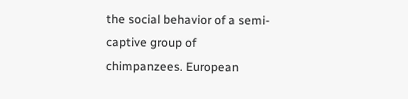the social behavior of a semi-captive group of chimpanzees. European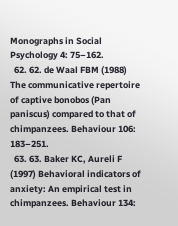Monographs in Social Psychology 4: 75–162.
  62. 62. de Waal FBM (1988) The communicative repertoire of captive bonobos (Pan paniscus) compared to that of chimpanzees. Behaviour 106: 183–251.
  63. 63. Baker KC, Aureli F (1997) Behavioral indicators of anxiety: An empirical test in chimpanzees. Behaviour 134: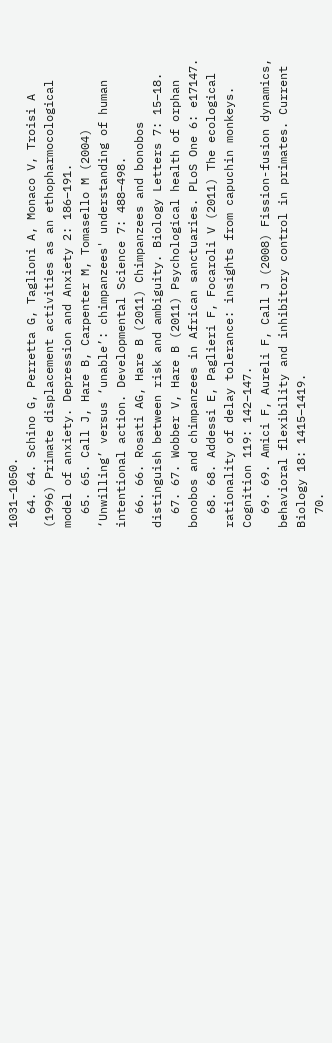1031–1050.
  64. 64. Schino G, Perretta G, Taglioni A, Monaco V, Troisi A (1996) Primate displacement activities as an ethopharmocological model of anxiety. Depression and Anxiety 2: 186–191.
  65. 65. Call J, Hare B, Carpenter M, Tomasello M (2004) ‘Unwilling’ versus ‘unable’: chimpanzees' understanding of human intentional action. Developmental Science 7: 488–498.
  66. 66. Rosati AG, Hare B (2011) Chimpanzees and bonobos distinguish between risk and ambiguity. Biology Letters 7: 15–18.
  67. 67. Wobber V, Hare B (2011) Psychological health of orphan bonobos and chimpanzees in African sanctuaries. PLoS One 6: e17147.
  68. 68. Addessi E, Paglieri F, Focaroli V (2011) The ecological rationality of delay tolerance: insights from capuchin monkeys. Cognition 119: 142–147.
  69. 69. Amici F, Aureli F, Call J (2008) Fission-fusion dynamics, behavioral flexibility and inhibitory control in primates. Current Biology 18: 1415–1419.
  70.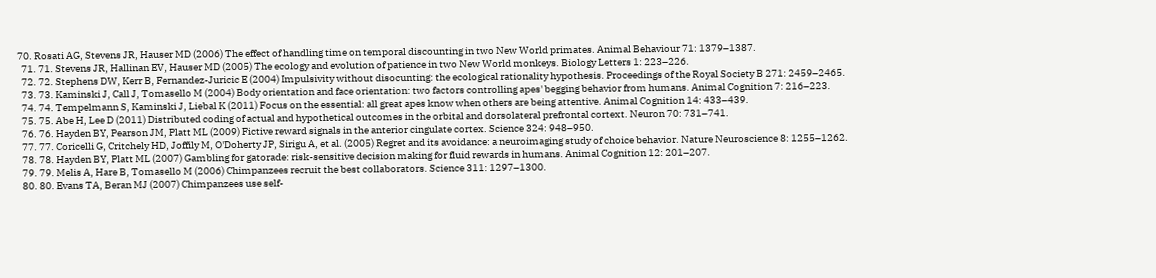70. Rosati AG, Stevens JR, Hauser MD (2006) The effect of handling time on temporal discounting in two New World primates. Animal Behaviour 71: 1379–1387.
  71. 71. Stevens JR, Hallinan EV, Hauser MD (2005) The ecology and evolution of patience in two New World monkeys. Biology Letters 1: 223–226.
  72. 72. Stephens DW, Kerr B, Fernandez-Juricic E (2004) Impulsivity without disocunting: the ecological rationality hypothesis. Proceedings of the Royal Society B 271: 2459–2465.
  73. 73. Kaminski J, Call J, Tomasello M (2004) Body orientation and face orientation: two factors controlling apes' begging behavior from humans. Animal Cognition 7: 216–223.
  74. 74. Tempelmann S, Kaminski J, Liebal K (2011) Focus on the essential: all great apes know when others are being attentive. Animal Cognition 14: 433–439.
  75. 75. Abe H, Lee D (2011) Distributed coding of actual and hypothetical outcomes in the orbital and dorsolateral prefrontal cortext. Neuron 70: 731–741.
  76. 76. Hayden BY, Pearson JM, Platt ML (2009) Fictive reward signals in the anterior cingulate cortex. Science 324: 948–950.
  77. 77. Coricelli G, Critchely HD, Joffily M, O'Doherty JP, Sirigu A, et al. (2005) Regret and its avoidance: a neuroimaging study of choice behavior. Nature Neuroscience 8: 1255–1262.
  78. 78. Hayden BY, Platt ML (2007) Gambling for gatorade: risk-sensitive decision making for fluid rewards in humans. Animal Cognition 12: 201–207.
  79. 79. Melis A, Hare B, Tomasello M (2006) Chimpanzees recruit the best collaborators. Science 311: 1297–1300.
  80. 80. Evans TA, Beran MJ (2007) Chimpanzees use self-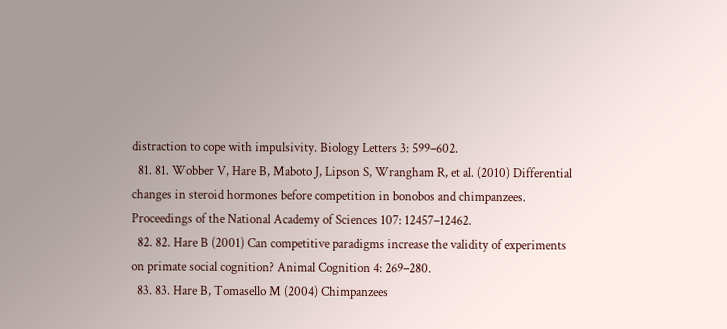distraction to cope with impulsivity. Biology Letters 3: 599–602.
  81. 81. Wobber V, Hare B, Maboto J, Lipson S, Wrangham R, et al. (2010) Differential changes in steroid hormones before competition in bonobos and chimpanzees. Proceedings of the National Academy of Sciences 107: 12457–12462.
  82. 82. Hare B (2001) Can competitive paradigms increase the validity of experiments on primate social cognition? Animal Cognition 4: 269–280.
  83. 83. Hare B, Tomasello M (2004) Chimpanzees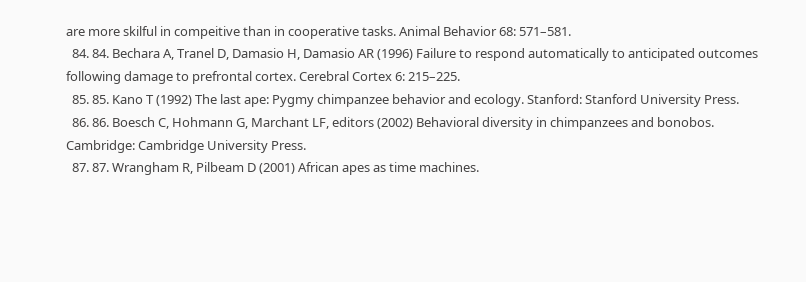are more skilful in compeitive than in cooperative tasks. Animal Behavior 68: 571–581.
  84. 84. Bechara A, Tranel D, Damasio H, Damasio AR (1996) Failure to respond automatically to anticipated outcomes following damage to prefrontal cortex. Cerebral Cortex 6: 215–225.
  85. 85. Kano T (1992) The last ape: Pygmy chimpanzee behavior and ecology. Stanford: Stanford University Press.
  86. 86. Boesch C, Hohmann G, Marchant LF, editors (2002) Behavioral diversity in chimpanzees and bonobos. Cambridge: Cambridge University Press.
  87. 87. Wrangham R, Pilbeam D (2001) African apes as time machines.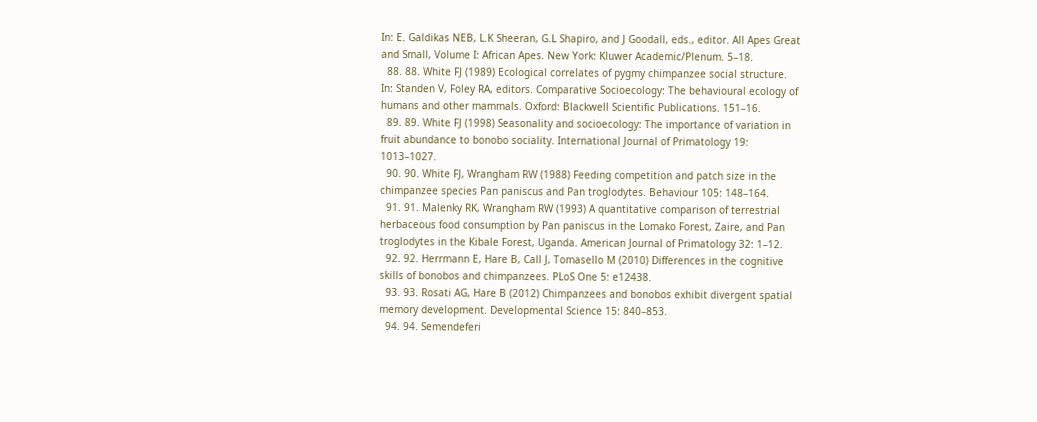In: E. Galdikas NEB, L.K Sheeran, G.L Shapiro, and J Goodall, eds., editor. All Apes Great and Small, Volume I: African Apes. New York: Kluwer Academic/Plenum. 5–18.
  88. 88. White FJ (1989) Ecological correlates of pygmy chimpanzee social structure. In: Standen V, Foley RA, editors. Comparative Socioecology: The behavioural ecology of humans and other mammals. Oxford: Blackwell Scientific Publications. 151–16.
  89. 89. White FJ (1998) Seasonality and socioecology: The importance of variation in fruit abundance to bonobo sociality. International Journal of Primatology 19: 1013–1027.
  90. 90. White FJ, Wrangham RW (1988) Feeding competition and patch size in the chimpanzee species Pan paniscus and Pan troglodytes. Behaviour 105: 148–164.
  91. 91. Malenky RK, Wrangham RW (1993) A quantitative comparison of terrestrial herbaceous food consumption by Pan paniscus in the Lomako Forest, Zaire, and Pan troglodytes in the Kibale Forest, Uganda. American Journal of Primatology 32: 1–12.
  92. 92. Herrmann E, Hare B, Call J, Tomasello M (2010) Differences in the cognitive skills of bonobos and chimpanzees. PLoS One 5: e12438.
  93. 93. Rosati AG, Hare B (2012) Chimpanzees and bonobos exhibit divergent spatial memory development. Developmental Science 15: 840–853.
  94. 94. Semendeferi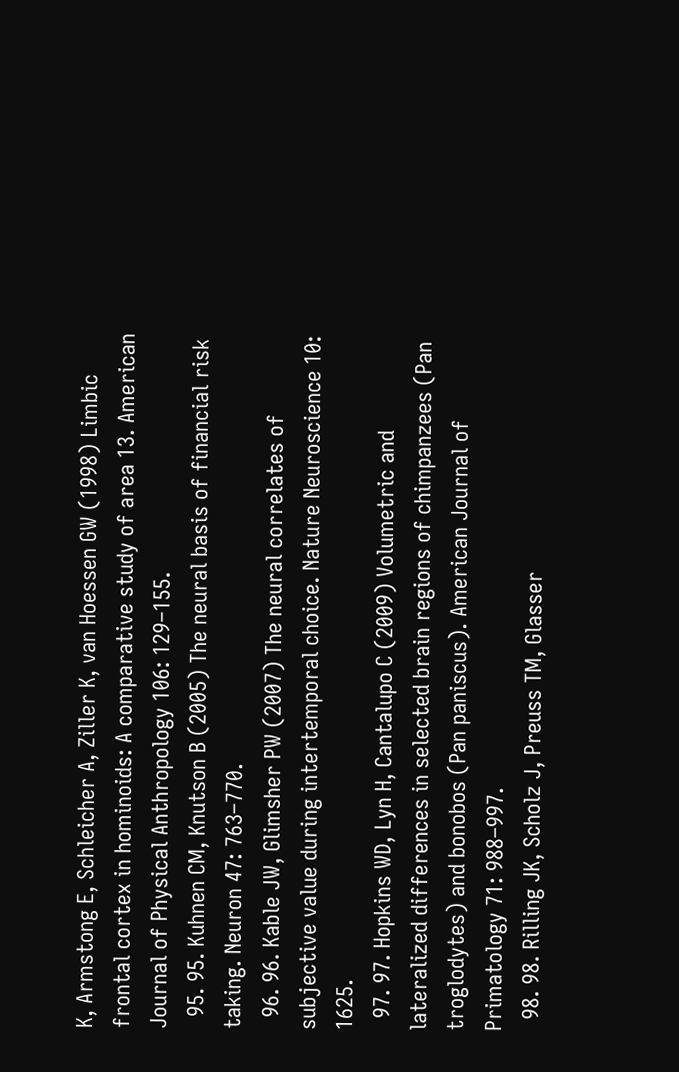K, Armstong E, Schleicher A, Ziller K, van Hoessen GW (1998) Limbic frontal cortex in hominoids: A comparative study of area 13. American Journal of Physical Anthropology 106: 129–155.
  95. 95. Kuhnen CM, Knutson B (2005) The neural basis of financial risk taking. Neuron 47: 763–770.
  96. 96. Kable JW, Glimsher PW (2007) The neural correlates of subjective value during intertemporal choice. Nature Neuroscience 10: 1625.
  97. 97. Hopkins WD, Lyn H, Cantalupo C (2009) Volumetric and lateralized differences in selected brain regions of chimpanzees (Pan troglodytes) and bonobos (Pan paniscus). American Journal of Primatology 71: 988–997.
  98. 98. Rilling JK, Scholz J, Preuss TM, Glasser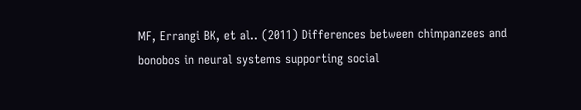MF, Errangi BK, et al.. (2011) Differences between chimpanzees and bonobos in neural systems supporting social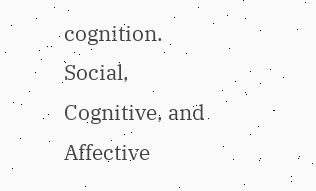cognition. Social, Cognitive, and Affective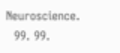Neuroscience.
  99. 99.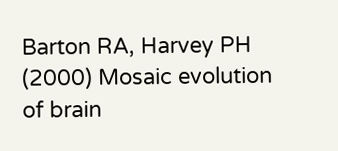Barton RA, Harvey PH (2000) Mosaic evolution of brain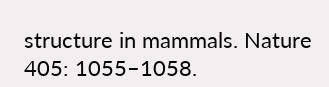structure in mammals. Nature 405: 1055–1058.